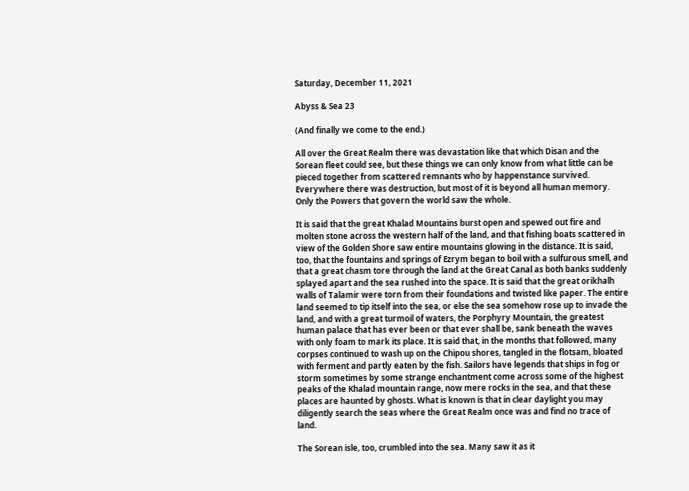Saturday, December 11, 2021

Abyss & Sea 23

(And finally we come to the end.)

All over the Great Realm there was devastation like that which Disan and the Sorean fleet could see, but these things we can only know from what little can be pieced together from scattered remnants who by happenstance survived. Everywhere there was destruction, but most of it is beyond all human memory. Only the Powers that govern the world saw the whole.

It is said that the great Khalad Mountains burst open and spewed out fire and molten stone across the western half of the land, and that fishing boats scattered in view of the Golden Shore saw entire mountains glowing in the distance. It is said, too, that the fountains and springs of Ezrym began to boil with a sulfurous smell, and that a great chasm tore through the land at the Great Canal as both banks suddenly splayed apart and the sea rushed into the space. It is said that the great orikhalh walls of Talamir were torn from their foundations and twisted like paper. The entire land seemed to tip itself into the sea, or else the sea somehow rose up to invade the land, and with a great turmoil of waters, the Porphyry Mountain, the greatest human palace that has ever been or that ever shall be, sank beneath the waves with only foam to mark its place. It is said that, in the months that followed, many corpses continued to wash up on the Chipou shores, tangled in the flotsam, bloated with ferment and partly eaten by the fish. Sailors have legends that ships in fog or storm sometimes by some strange enchantment come across some of the highest peaks of the Khalad mountain range, now mere rocks in the sea, and that these places are haunted by ghosts. What is known is that in clear daylight you may diligently search the seas where the Great Realm once was and find no trace of land.

The Sorean isle, too, crumbled into the sea. Many saw it as it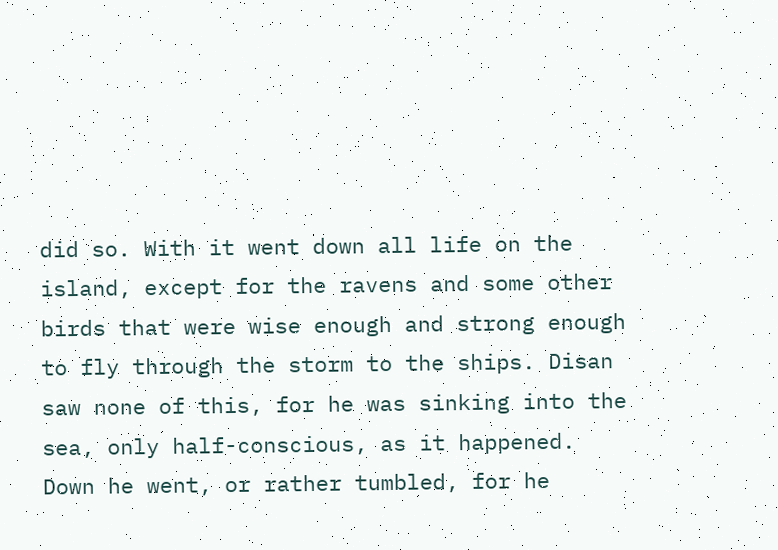did so. With it went down all life on the island, except for the ravens and some other birds that were wise enough and strong enough to fly through the storm to the ships. Disan saw none of this, for he was sinking into the sea, only half-conscious, as it happened. Down he went, or rather tumbled, for he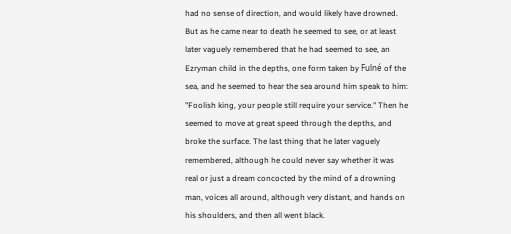had no sense of direction, and would likely have drowned. But as he came near to death he seemed to see, or at least later vaguely remembered that he had seemed to see, an Ezryman child in the depths, one form taken by Fulné of the sea, and he seemed to hear the sea around him speak to him: "Foolish king, your people still require your service." Then he seemed to move at great speed through the depths, and broke the surface. The last thing that he later vaguely remembered, although he could never say whether it was real or just a dream concocted by the mind of a drowning man, voices all around, although very distant, and hands on his shoulders, and then all went black.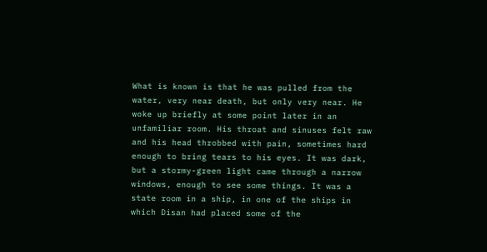What is known is that he was pulled from the water, very near death, but only very near. He woke up briefly at some point later in an unfamiliar room. His throat and sinuses felt raw and his head throbbed with pain, sometimes hard enough to bring tears to his eyes. It was dark, but a stormy-green light came through a narrow windows, enough to see some things. It was a state room in a ship, in one of the ships in which Disan had placed some of the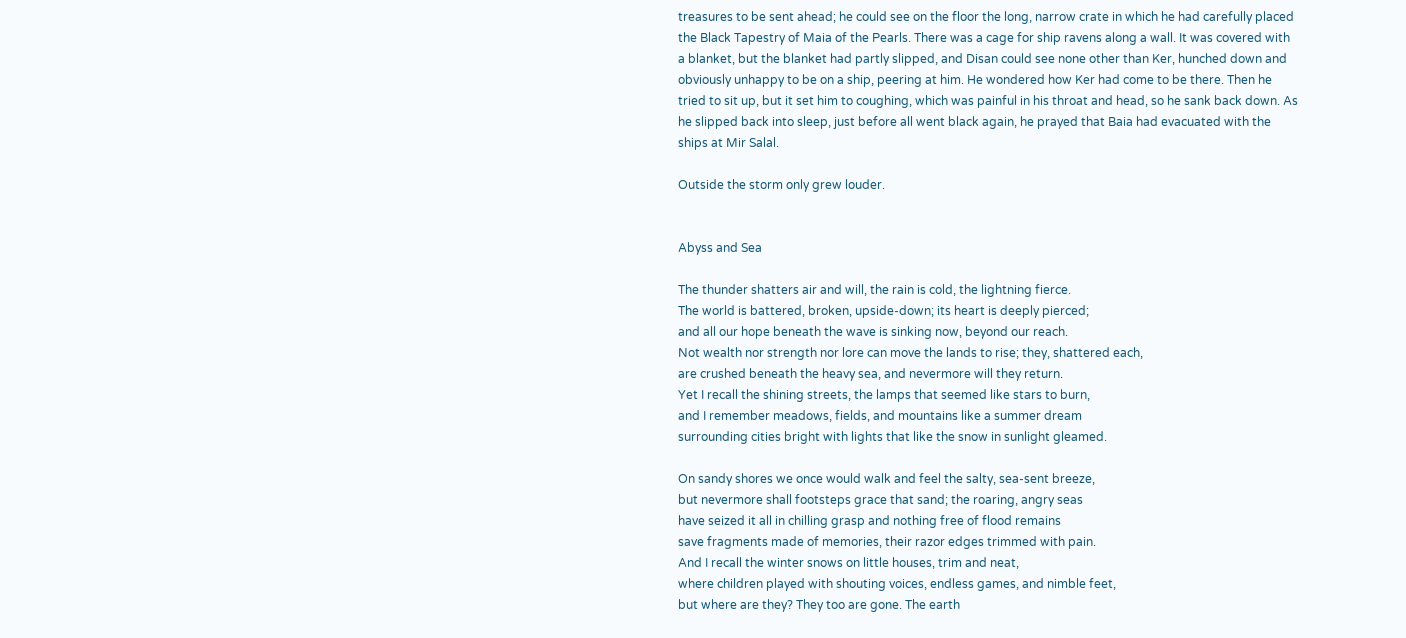treasures to be sent ahead; he could see on the floor the long, narrow crate in which he had carefully placed the Black Tapestry of Maia of the Pearls. There was a cage for ship ravens along a wall. It was covered with a blanket, but the blanket had partly slipped, and Disan could see none other than Ker, hunched down and obviously unhappy to be on a ship, peering at him. He wondered how Ker had come to be there. Then he tried to sit up, but it set him to coughing, which was painful in his throat and head, so he sank back down. As he slipped back into sleep, just before all went black again, he prayed that Baia had evacuated with the ships at Mir Salal.

Outside the storm only grew louder.


Abyss and Sea

The thunder shatters air and will, the rain is cold, the lightning fierce.
The world is battered, broken, upside-down; its heart is deeply pierced;
and all our hope beneath the wave is sinking now, beyond our reach.
Not wealth nor strength nor lore can move the lands to rise; they, shattered each,
are crushed beneath the heavy sea, and nevermore will they return.
Yet I recall the shining streets, the lamps that seemed like stars to burn,
and I remember meadows, fields, and mountains like a summer dream
surrounding cities bright with lights that like the snow in sunlight gleamed.

On sandy shores we once would walk and feel the salty, sea-sent breeze,
but nevermore shall footsteps grace that sand; the roaring, angry seas
have seized it all in chilling grasp and nothing free of flood remains
save fragments made of memories, their razor edges trimmed with pain.
And I recall the winter snows on little houses, trim and neat,
where children played with shouting voices, endless games, and nimble feet,
but where are they? They too are gone. The earth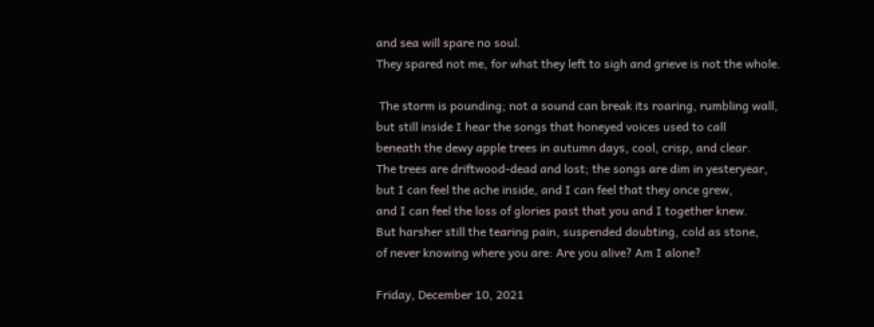and sea will spare no soul.
They spared not me, for what they left to sigh and grieve is not the whole.

 The storm is pounding; not a sound can break its roaring, rumbling wall,
but still inside I hear the songs that honeyed voices used to call
beneath the dewy apple trees in autumn days, cool, crisp, and clear.
The trees are driftwood-dead and lost; the songs are dim in yesteryear,
but I can feel the ache inside, and I can feel that they once grew,
and I can feel the loss of glories past that you and I together knew.
But harsher still the tearing pain, suspended doubting, cold as stone,
of never knowing where you are: Are you alive? Am I alone?

Friday, December 10, 2021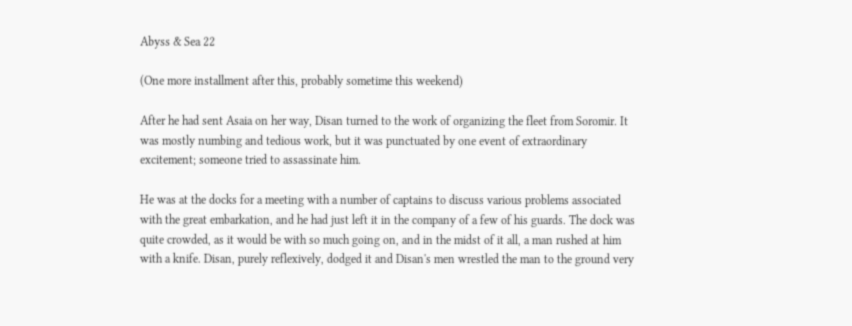Abyss & Sea 22

(One more installment after this, probably sometime this weekend)

After he had sent Asaia on her way, Disan turned to the work of organizing the fleet from Soromir. It was mostly numbing and tedious work, but it was punctuated by one event of extraordinary excitement; someone tried to assassinate him.

He was at the docks for a meeting with a number of captains to discuss various problems associated with the great embarkation, and he had just left it in the company of a few of his guards. The dock was quite crowded, as it would be with so much going on, and in the midst of it all, a man rushed at him with a knife. Disan, purely reflexively, dodged it and Disan's men wrestled the man to the ground very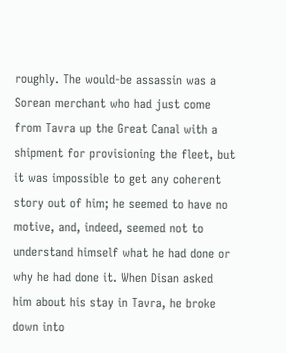roughly. The would-be assassin was a Sorean merchant who had just come from Tavra up the Great Canal with a shipment for provisioning the fleet, but it was impossible to get any coherent story out of him; he seemed to have no motive, and, indeed, seemed not to understand himself what he had done or why he had done it. When Disan asked him about his stay in Tavra, he broke down into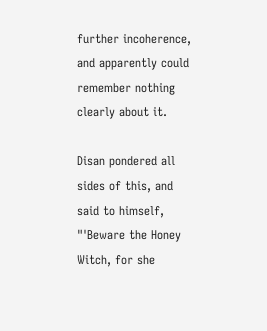further incoherence, and apparently could remember nothing clearly about it.

Disan pondered all sides of this, and said to himself, "'Beware the Honey Witch, for she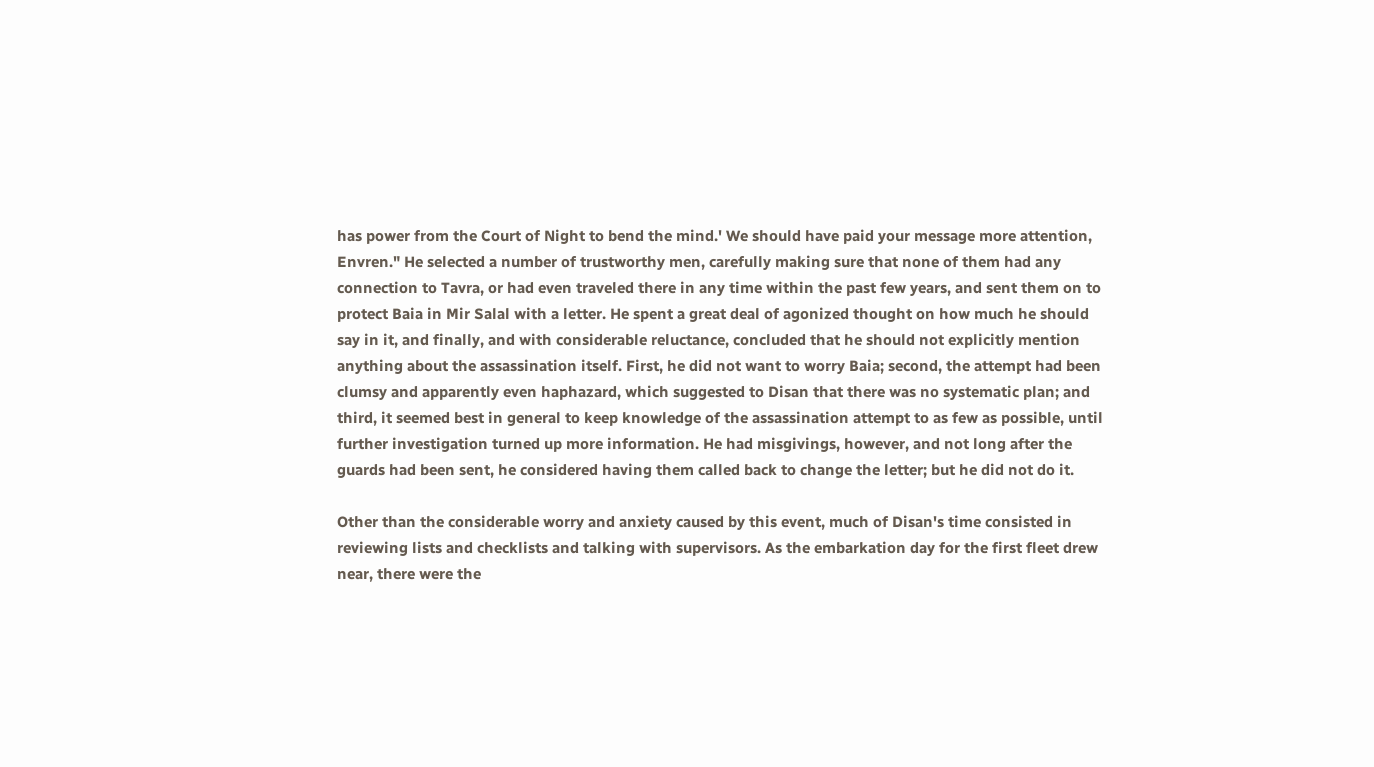has power from the Court of Night to bend the mind.' We should have paid your message more attention, Envren." He selected a number of trustworthy men, carefully making sure that none of them had any connection to Tavra, or had even traveled there in any time within the past few years, and sent them on to protect Baia in Mir Salal with a letter. He spent a great deal of agonized thought on how much he should say in it, and finally, and with considerable reluctance, concluded that he should not explicitly mention anything about the assassination itself. First, he did not want to worry Baia; second, the attempt had been clumsy and apparently even haphazard, which suggested to Disan that there was no systematic plan; and third, it seemed best in general to keep knowledge of the assassination attempt to as few as possible, until further investigation turned up more information. He had misgivings, however, and not long after the guards had been sent, he considered having them called back to change the letter; but he did not do it.

Other than the considerable worry and anxiety caused by this event, much of Disan's time consisted in reviewing lists and checklists and talking with supervisors. As the embarkation day for the first fleet drew near, there were the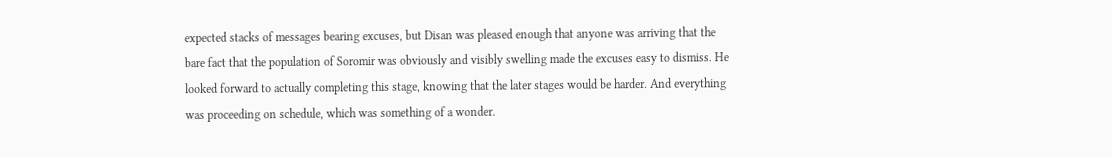expected stacks of messages bearing excuses, but Disan was pleased enough that anyone was arriving that the bare fact that the population of Soromir was obviously and visibly swelling made the excuses easy to dismiss. He looked forward to actually completing this stage, knowing that the later stages would be harder. And everything was proceeding on schedule, which was something of a wonder.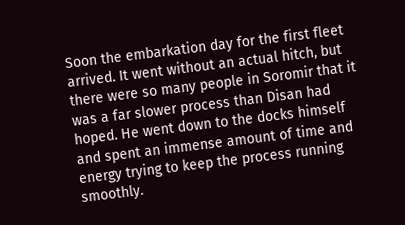Soon the embarkation day for the first fleet arrived. It went without an actual hitch, but there were so many people in Soromir that it was a far slower process than Disan had hoped. He went down to the docks himself and spent an immense amount of time and energy trying to keep the process running smoothly.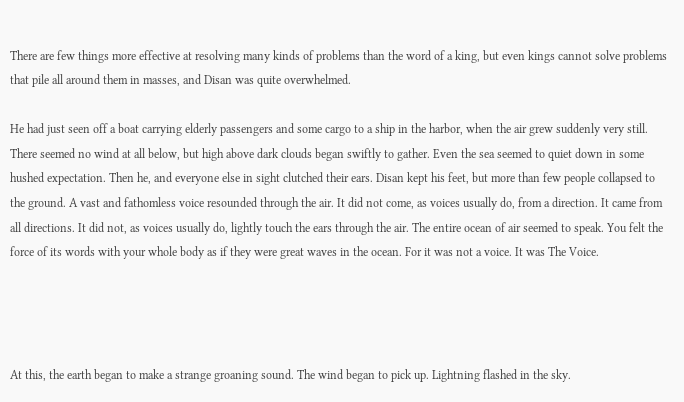There are few things more effective at resolving many kinds of problems than the word of a king, but even kings cannot solve problems that pile all around them in masses, and Disan was quite overwhelmed.

He had just seen off a boat carrying elderly passengers and some cargo to a ship in the harbor, when the air grew suddenly very still. There seemed no wind at all below, but high above dark clouds began swiftly to gather. Even the sea seemed to quiet down in some hushed expectation. Then he, and everyone else in sight clutched their ears. Disan kept his feet, but more than few people collapsed to the ground. A vast and fathomless voice resounded through the air. It did not come, as voices usually do, from a direction. It came from all directions. It did not, as voices usually do, lightly touch the ears through the air. The entire ocean of air seemed to speak. You felt the force of its words with your whole body as if they were great waves in the ocean. For it was not a voice. It was The Voice.




At this, the earth began to make a strange groaning sound. The wind began to pick up. Lightning flashed in the sky.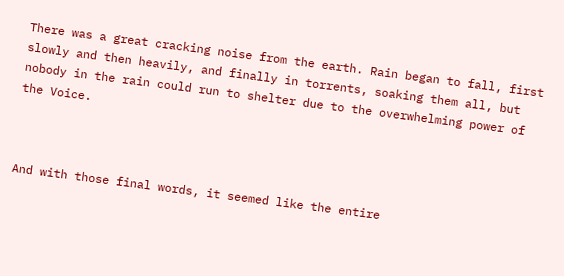There was a great cracking noise from the earth. Rain began to fall, first slowly and then heavily, and finally in torrents, soaking them all, but nobody in the rain could run to shelter due to the overwhelming power of the Voice.



And with those final words, it seemed like the entire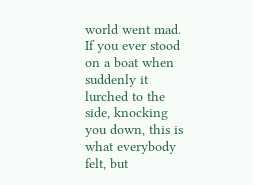world went mad. If you ever stood on a boat when suddenly it lurched to the side, knocking you down, this is what everybody felt, but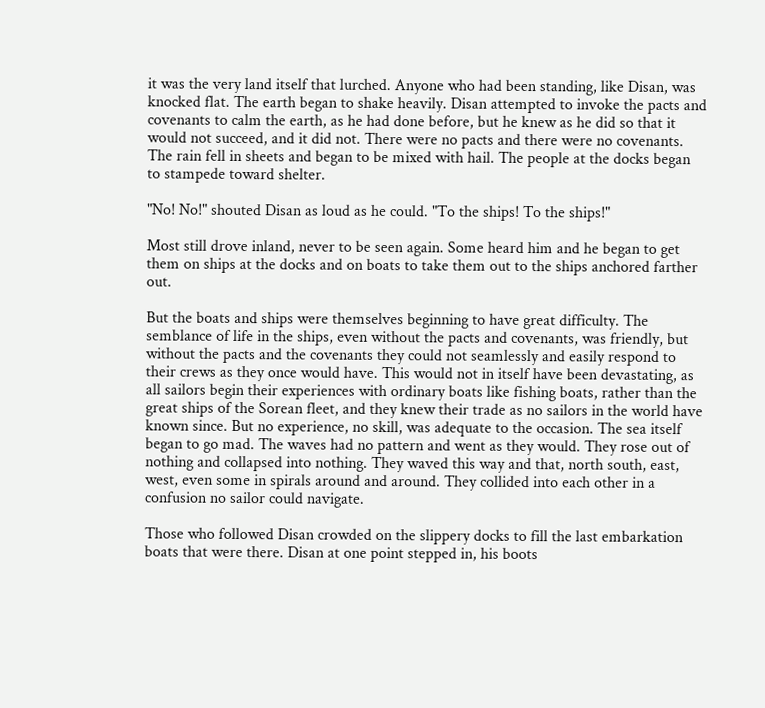it was the very land itself that lurched. Anyone who had been standing, like Disan, was knocked flat. The earth began to shake heavily. Disan attempted to invoke the pacts and covenants to calm the earth, as he had done before, but he knew as he did so that it would not succeed, and it did not. There were no pacts and there were no covenants. The rain fell in sheets and began to be mixed with hail. The people at the docks began to stampede toward shelter.

"No! No!" shouted Disan as loud as he could. "To the ships! To the ships!"

Most still drove inland, never to be seen again. Some heard him and he began to get them on ships at the docks and on boats to take them out to the ships anchored farther out.

But the boats and ships were themselves beginning to have great difficulty. The semblance of life in the ships, even without the pacts and covenants, was friendly, but without the pacts and the covenants they could not seamlessly and easily respond to their crews as they once would have. This would not in itself have been devastating, as all sailors begin their experiences with ordinary boats like fishing boats, rather than the great ships of the Sorean fleet, and they knew their trade as no sailors in the world have known since. But no experience, no skill, was adequate to the occasion. The sea itself began to go mad. The waves had no pattern and went as they would. They rose out of nothing and collapsed into nothing. They waved this way and that, north south, east, west, even some in spirals around and around. They collided into each other in a confusion no sailor could navigate.

Those who followed Disan crowded on the slippery docks to fill the last embarkation boats that were there. Disan at one point stepped in, his boots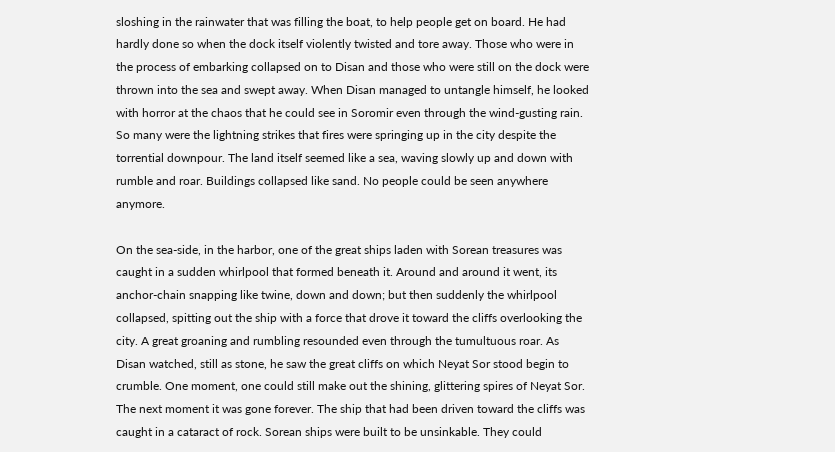sloshing in the rainwater that was filling the boat, to help people get on board. He had hardly done so when the dock itself violently twisted and tore away. Those who were in the process of embarking collapsed on to Disan and those who were still on the dock were thrown into the sea and swept away. When Disan managed to untangle himself, he looked with horror at the chaos that he could see in Soromir even through the wind-gusting rain. So many were the lightning strikes that fires were springing up in the city despite the torrential downpour. The land itself seemed like a sea, waving slowly up and down with rumble and roar. Buildings collapsed like sand. No people could be seen anywhere anymore.

On the sea-side, in the harbor, one of the great ships laden with Sorean treasures was caught in a sudden whirlpool that formed beneath it. Around and around it went, its anchor-chain snapping like twine, down and down; but then suddenly the whirlpool collapsed, spitting out the ship with a force that drove it toward the cliffs overlooking the city. A great groaning and rumbling resounded even through the tumultuous roar. As Disan watched, still as stone, he saw the great cliffs on which Neyat Sor stood begin to crumble. One moment, one could still make out the shining, glittering spires of Neyat Sor. The next moment it was gone forever. The ship that had been driven toward the cliffs was caught in a cataract of rock. Sorean ships were built to be unsinkable. They could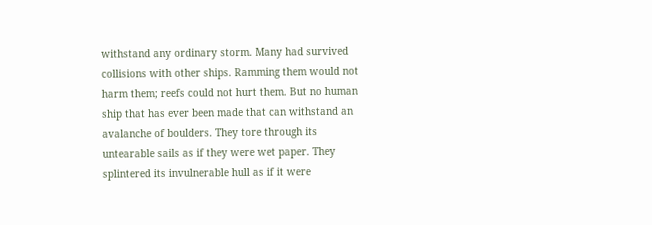withstand any ordinary storm. Many had survived collisions with other ships. Ramming them would not harm them; reefs could not hurt them. But no human ship that has ever been made that can withstand an avalanche of boulders. They tore through its untearable sails as if they were wet paper. They splintered its invulnerable hull as if it were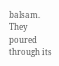balsam. They poured through its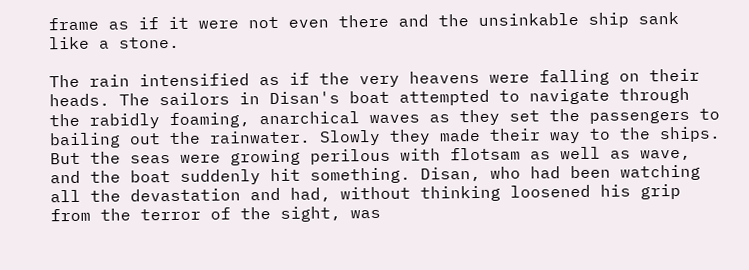frame as if it were not even there and the unsinkable ship sank like a stone.

The rain intensified as if the very heavens were falling on their heads. The sailors in Disan's boat attempted to navigate through the rabidly foaming, anarchical waves as they set the passengers to bailing out the rainwater. Slowly they made their way to the ships. But the seas were growing perilous with flotsam as well as wave, and the boat suddenly hit something. Disan, who had been watching all the devastation and had, without thinking loosened his grip from the terror of the sight, was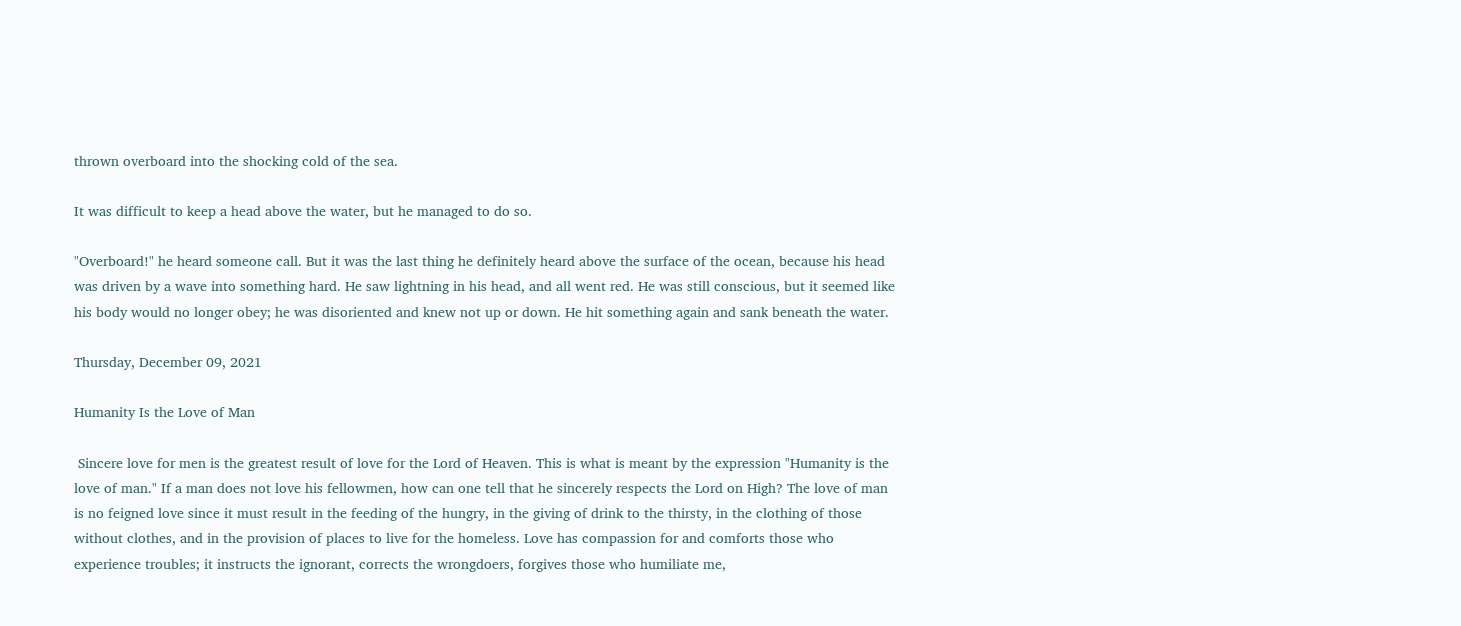thrown overboard into the shocking cold of the sea.

It was difficult to keep a head above the water, but he managed to do so.

"Overboard!" he heard someone call. But it was the last thing he definitely heard above the surface of the ocean, because his head was driven by a wave into something hard. He saw lightning in his head, and all went red. He was still conscious, but it seemed like his body would no longer obey; he was disoriented and knew not up or down. He hit something again and sank beneath the water.

Thursday, December 09, 2021

Humanity Is the Love of Man

 Sincere love for men is the greatest result of love for the Lord of Heaven. This is what is meant by the expression "Humanity is the love of man." If a man does not love his fellowmen, how can one tell that he sincerely respects the Lord on High? The love of man is no feigned love since it must result in the feeding of the hungry, in the giving of drink to the thirsty, in the clothing of those without clothes, and in the provision of places to live for the homeless. Love has compassion for and comforts those who experience troubles; it instructs the ignorant, corrects the wrongdoers, forgives those who humiliate me,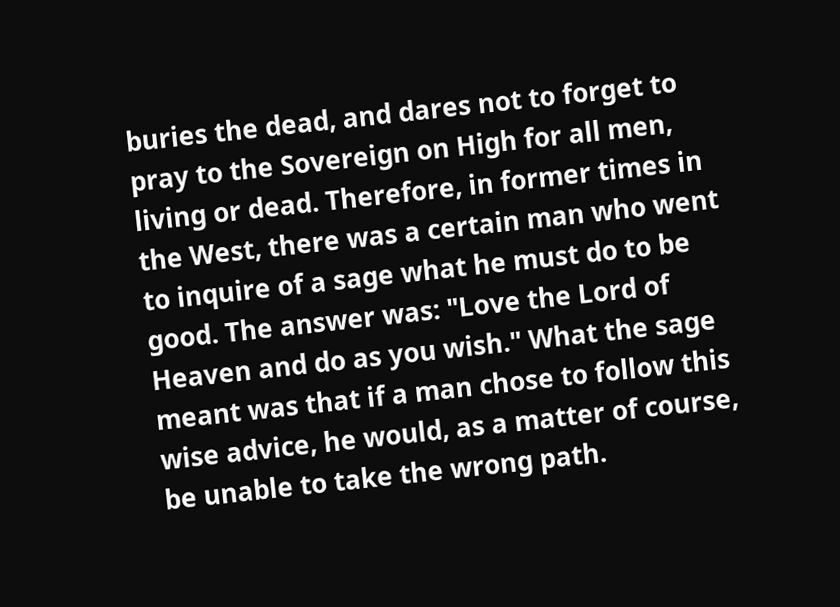buries the dead, and dares not to forget to pray to the Sovereign on High for all men, living or dead. Therefore, in former times in the West, there was a certain man who went to inquire of a sage what he must do to be good. The answer was: "Love the Lord of Heaven and do as you wish." What the sage meant was that if a man chose to follow this wise advice, he would, as a matter of course, be unable to take the wrong path.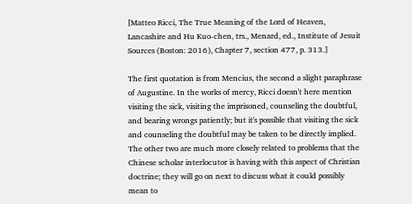[Matteo Ricci, The True Meaning of the Lord of Heaven, Lancashire and Hu Kuo-chen, trs., Menard, ed., Institute of Jesuit Sources (Boston: 2016), Chapter 7, section 477, p. 313.]

The first quotation is from Mencius, the second a slight paraphrase of Augustine. In the works of mercy, Ricci doesn't here mention visiting the sick, visiting the imprisoned, counseling the doubtful, and bearing wrongs patiently; but it's possible that visiting the sick and counseling the doubtful may be taken to be directly implied. The other two are much more closely related to problems that the Chinese scholar interlocutor is having with this aspect of Christian doctrine; they will go on next to discuss what it could possibly mean to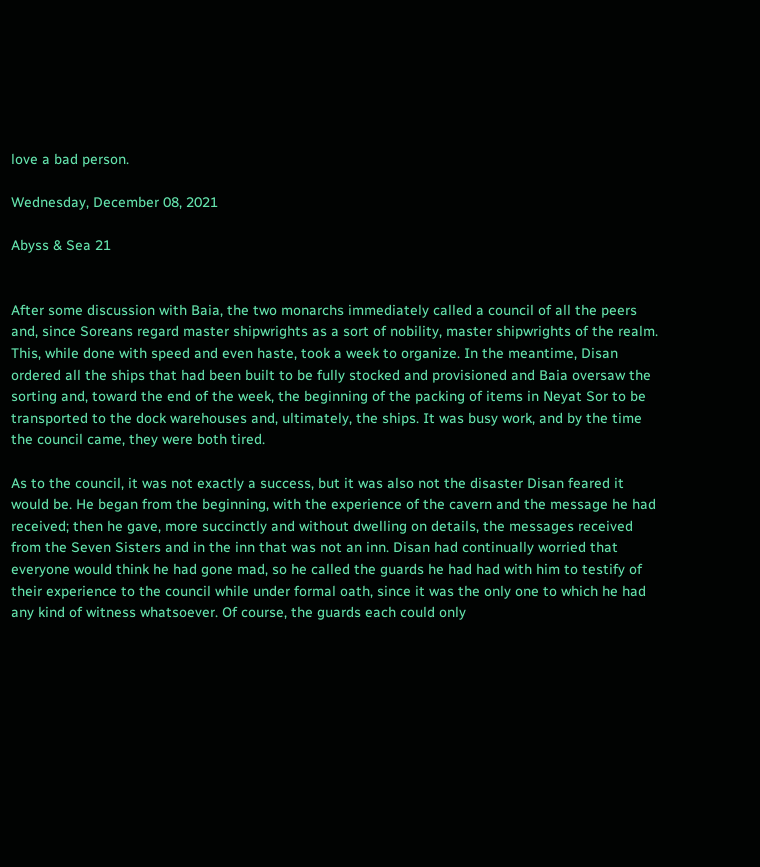love a bad person.

Wednesday, December 08, 2021

Abyss & Sea 21


After some discussion with Baia, the two monarchs immediately called a council of all the peers and, since Soreans regard master shipwrights as a sort of nobility, master shipwrights of the realm. This, while done with speed and even haste, took a week to organize. In the meantime, Disan ordered all the ships that had been built to be fully stocked and provisioned and Baia oversaw the sorting and, toward the end of the week, the beginning of the packing of items in Neyat Sor to be transported to the dock warehouses and, ultimately, the ships. It was busy work, and by the time the council came, they were both tired.

As to the council, it was not exactly a success, but it was also not the disaster Disan feared it would be. He began from the beginning, with the experience of the cavern and the message he had received; then he gave, more succinctly and without dwelling on details, the messages received from the Seven Sisters and in the inn that was not an inn. Disan had continually worried that everyone would think he had gone mad, so he called the guards he had had with him to testify of their experience to the council while under formal oath, since it was the only one to which he had any kind of witness whatsoever. Of course, the guards each could only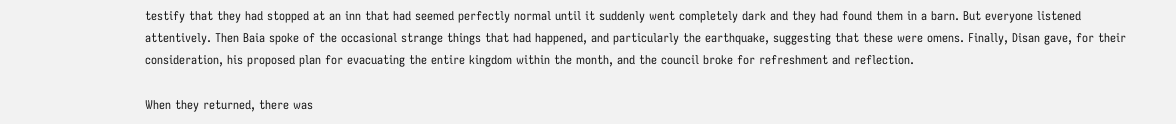testify that they had stopped at an inn that had seemed perfectly normal until it suddenly went completely dark and they had found them in a barn. But everyone listened attentively. Then Baia spoke of the occasional strange things that had happened, and particularly the earthquake, suggesting that these were omens. Finally, Disan gave, for their consideration, his proposed plan for evacuating the entire kingdom within the month, and the council broke for refreshment and reflection.

When they returned, there was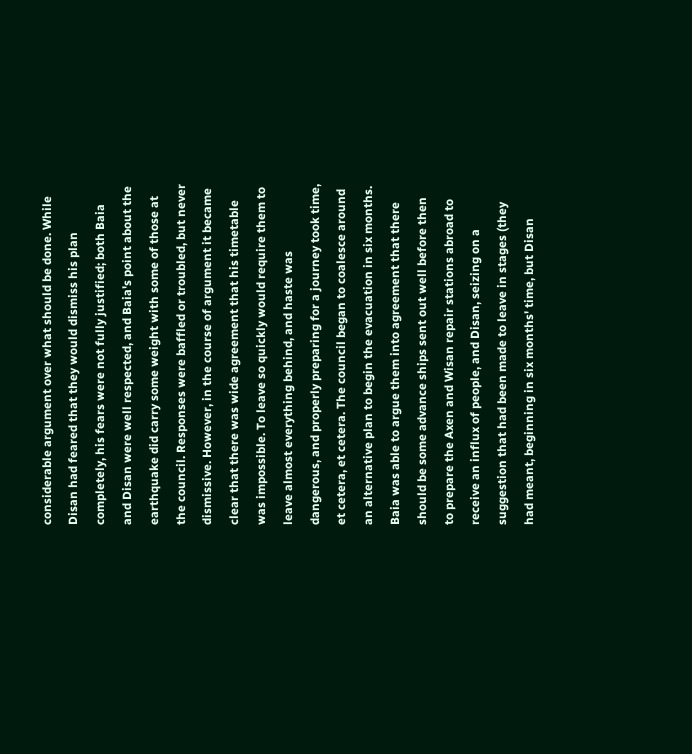considerable argument over what should be done. While Disan had feared that they would dismiss his plan completely, his fears were not fully justified; both Baia and Disan were well respected, and Baia's point about the earthquake did carry some weight with some of those at the council. Responses were baffled or troubled, but never dismissive. However, in the course of argument it became clear that there was wide agreement that his timetable was impossible. To leave so quickly would require them to leave almost everything behind, and haste was dangerous, and properly preparing for a journey took time, et cetera, et cetera. The council began to coalesce around an alternative plan to begin the evacuation in six months. Baia was able to argue them into agreement that there should be some advance ships sent out well before then to prepare the Axen and Wisan repair stations abroad to receive an influx of people, and Disan, seizing on a suggestion that had been made to leave in stages (they had meant, beginning in six months' time, but Disan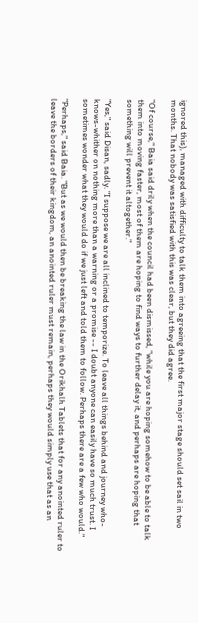ignored this), managed with difficulty to talk them into agreeing that the first major stage should set sail in two months. That nobody was satisfied with this was clear, but they did agree.

"Of course," Baia said drily when the council had been dismissed, "while you are hoping somehow to be able to talk them into moving faster, most of them are hoping to find ways to further delay it, and perhaps are hoping that something will prevent it altogether."

"Yes," said Disan, sadly. "I suppose we are all inclined to temporize. To leave all things behind and journey who-knows-whither on nothing more than a warning or a promise -- I doubt anyone can easily have so much trust. I sometimes wonder what they would do if we just left and told them to follow. Perhaps there are a few who would."

"Perhaps," said Baia. "But as we would then be breaking the law in the Orikhalh Tablets that for any anointed ruler to leave the borders of their kingdom, an anointed ruler must remain, perhaps they would simply use that as an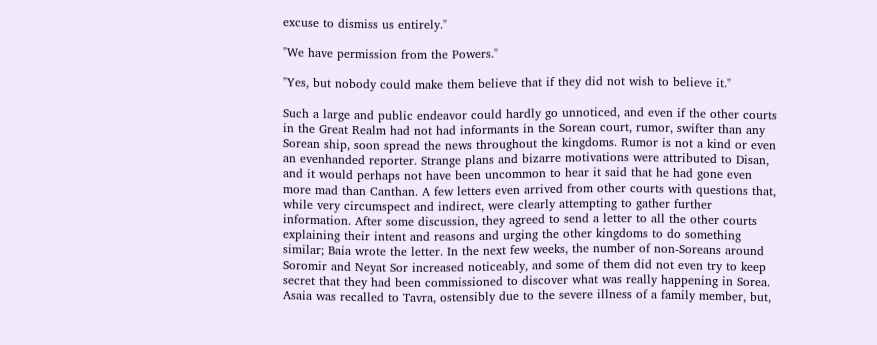excuse to dismiss us entirely."

"We have permission from the Powers."

"Yes, but nobody could make them believe that if they did not wish to believe it."

Such a large and public endeavor could hardly go unnoticed, and even if the other courts in the Great Realm had not had informants in the Sorean court, rumor, swifter than any Sorean ship, soon spread the news throughout the kingdoms. Rumor is not a kind or even an evenhanded reporter. Strange plans and bizarre motivations were attributed to Disan, and it would perhaps not have been uncommon to hear it said that he had gone even more mad than Canthan. A few letters even arrived from other courts with questions that, while very circumspect and indirect, were clearly attempting to gather further information. After some discussion, they agreed to send a letter to all the other courts explaining their intent and reasons and urging the other kingdoms to do something similar; Baia wrote the letter. In the next few weeks, the number of non-Soreans around Soromir and Neyat Sor increased noticeably, and some of them did not even try to keep secret that they had been commissioned to discover what was really happening in Sorea. Asaia was recalled to Tavra, ostensibly due to the severe illness of a family member, but,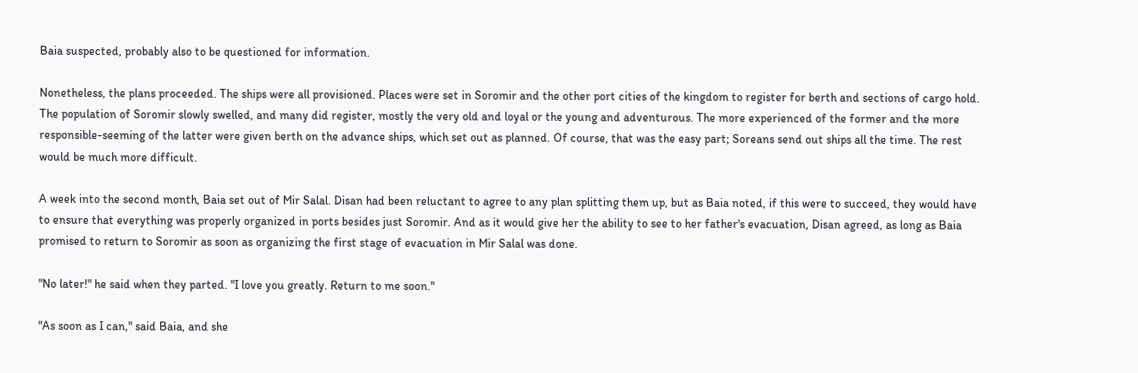Baia suspected, probably also to be questioned for information.

Nonetheless, the plans proceeded. The ships were all provisioned. Places were set in Soromir and the other port cities of the kingdom to register for berth and sections of cargo hold. The population of Soromir slowly swelled, and many did register, mostly the very old and loyal or the young and adventurous. The more experienced of the former and the more responsible-seeming of the latter were given berth on the advance ships, which set out as planned. Of course, that was the easy part; Soreans send out ships all the time. The rest would be much more difficult.

A week into the second month, Baia set out of Mir Salal. Disan had been reluctant to agree to any plan splitting them up, but as Baia noted, if this were to succeed, they would have to ensure that everything was properly organized in ports besides just Soromir. And as it would give her the ability to see to her father's evacuation, Disan agreed, as long as Baia promised to return to Soromir as soon as organizing the first stage of evacuation in Mir Salal was done.

"No later!" he said when they parted. "I love you greatly. Return to me soon."

"As soon as I can," said Baia, and she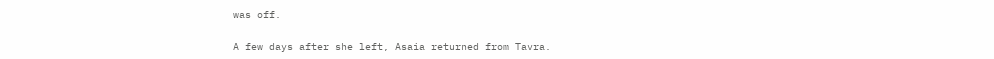was off.

A few days after she left, Asaia returned from Tavra.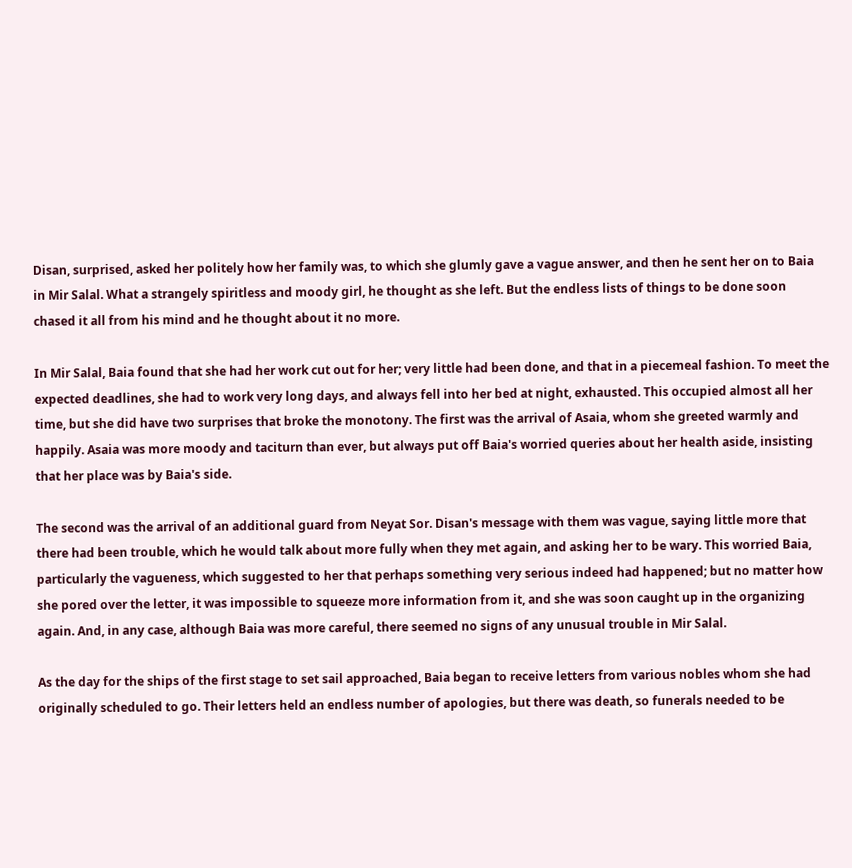Disan, surprised, asked her politely how her family was, to which she glumly gave a vague answer, and then he sent her on to Baia in Mir Salal. What a strangely spiritless and moody girl, he thought as she left. But the endless lists of things to be done soon chased it all from his mind and he thought about it no more.

In Mir Salal, Baia found that she had her work cut out for her; very little had been done, and that in a piecemeal fashion. To meet the expected deadlines, she had to work very long days, and always fell into her bed at night, exhausted. This occupied almost all her time, but she did have two surprises that broke the monotony. The first was the arrival of Asaia, whom she greeted warmly and happily. Asaia was more moody and taciturn than ever, but always put off Baia's worried queries about her health aside, insisting that her place was by Baia's side.

The second was the arrival of an additional guard from Neyat Sor. Disan's message with them was vague, saying little more that there had been trouble, which he would talk about more fully when they met again, and asking her to be wary. This worried Baia, particularly the vagueness, which suggested to her that perhaps something very serious indeed had happened; but no matter how she pored over the letter, it was impossible to squeeze more information from it, and she was soon caught up in the organizing again. And, in any case, although Baia was more careful, there seemed no signs of any unusual trouble in Mir Salal.

As the day for the ships of the first stage to set sail approached, Baia began to receive letters from various nobles whom she had originally scheduled to go. Their letters held an endless number of apologies, but there was death, so funerals needed to be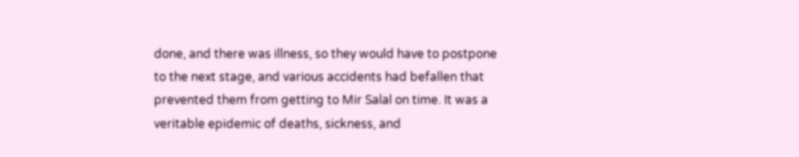done, and there was illness, so they would have to postpone to the next stage, and various accidents had befallen that prevented them from getting to Mir Salal on time. It was a veritable epidemic of deaths, sickness, and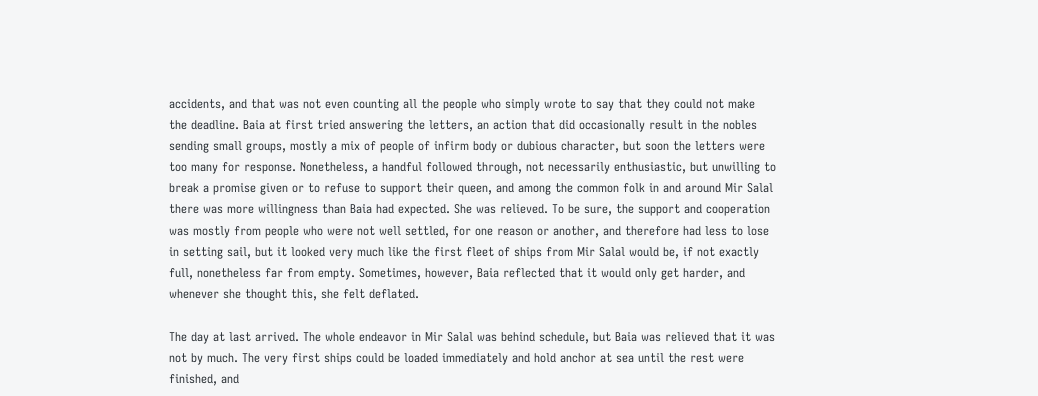accidents, and that was not even counting all the people who simply wrote to say that they could not make the deadline. Baia at first tried answering the letters, an action that did occasionally result in the nobles sending small groups, mostly a mix of people of infirm body or dubious character, but soon the letters were too many for response. Nonetheless, a handful followed through, not necessarily enthusiastic, but unwilling to break a promise given or to refuse to support their queen, and among the common folk in and around Mir Salal there was more willingness than Baia had expected. She was relieved. To be sure, the support and cooperation was mostly from people who were not well settled, for one reason or another, and therefore had less to lose in setting sail, but it looked very much like the first fleet of ships from Mir Salal would be, if not exactly full, nonetheless far from empty. Sometimes, however, Baia reflected that it would only get harder, and whenever she thought this, she felt deflated.

The day at last arrived. The whole endeavor in Mir Salal was behind schedule, but Baia was relieved that it was not by much. The very first ships could be loaded immediately and hold anchor at sea until the rest were finished, and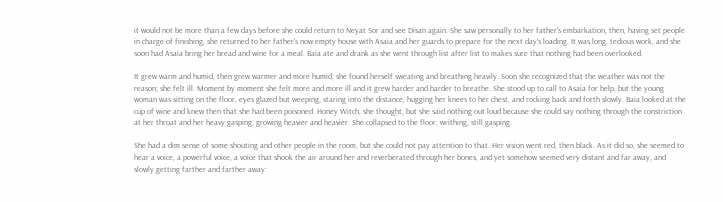it would not be more than a few days before she could return to Neyat Sor and see Disan again. She saw personally to her father's embarkation, then, having set people in charge of finishing, she returned to her father's now empty house with Asaia and her guards to prepare for the next day's loading. It was long, tedious work, and she soon had Asaia bring her bread and wine for a meal. Baia ate and drank as she went through list after list to makes sure that nothing had been overlooked.

It grew warm and humid, then grew warmer and more humid; she found herself sweating and breathing heavily. Soon she recognized that the weather was not the reason; she felt ill. Moment by moment she felt more and more ill and it grew harder and harder to breathe. She stood up to call to Asaia for help, but the young woman was sitting on the floor, eyes glazed but weeping, staring into the distance, hugging her knees to her chest, and rocking back and forth slowly. Baia looked at the cup of wine and knew then that she had been poisoned. Honey Witch, she thought, but she said nothing out loud because she could say nothing through the constriction at her throat and her heavy gasping, growing heavier and heavier. She collapsed to the floor, writhing, still gasping.

She had a dim sense of some shouting and other people in the room, but she could not pay attention to that. Her vision went red, then black. As it did so, she seemed to hear a voice, a powerful voice, a voice that shook the air around her and reverberated through her bones, and yet somehow seemed very distant and far away, and slowly getting farther and farther away: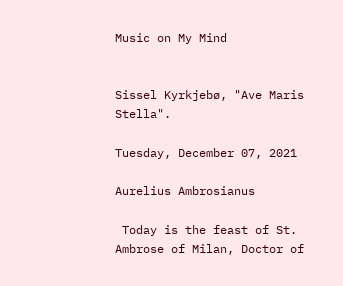Music on My Mind


Sissel Kyrkjebø, "Ave Maris Stella".

Tuesday, December 07, 2021

Aurelius Ambrosianus

 Today is the feast of St. Ambrose of Milan, Doctor of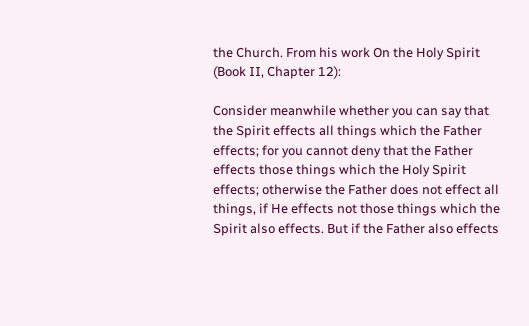the Church. From his work On the Holy Spirit (Book II, Chapter 12):

Consider meanwhile whether you can say that the Spirit effects all things which the Father effects; for you cannot deny that the Father effects those things which the Holy Spirit effects; otherwise the Father does not effect all things, if He effects not those things which the Spirit also effects. But if the Father also effects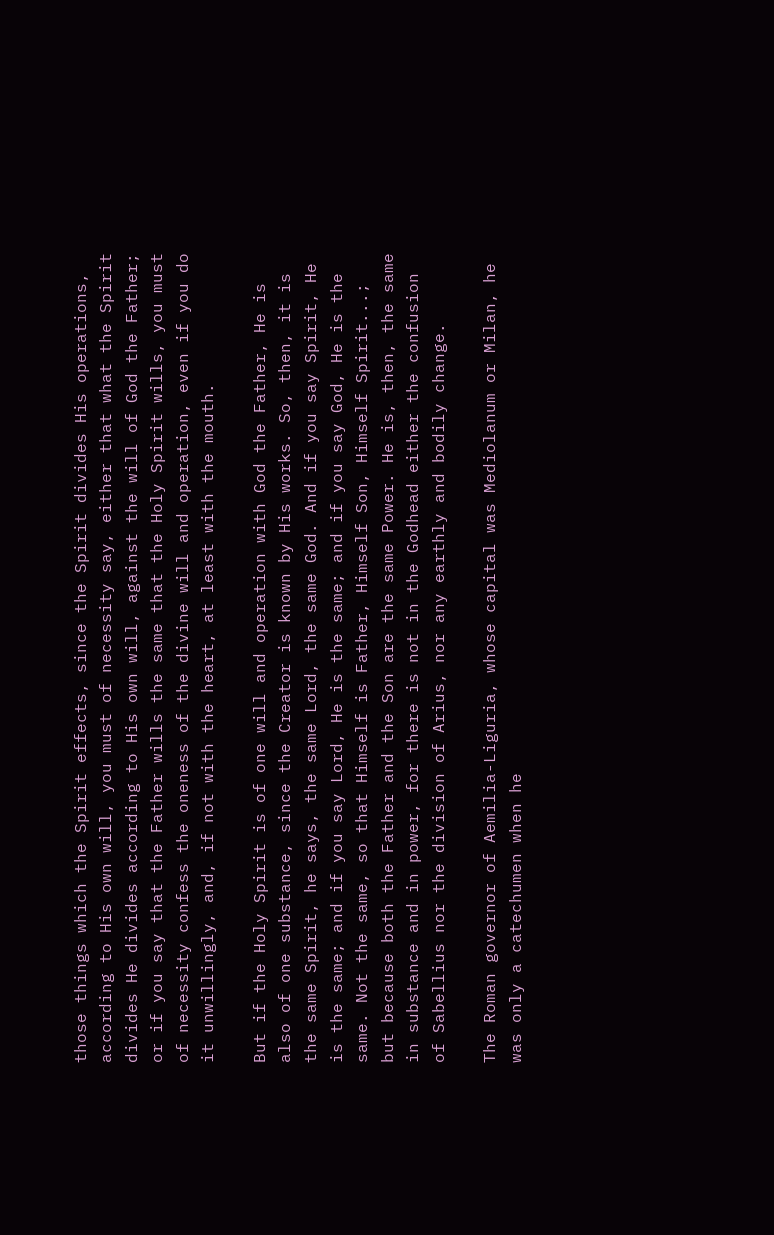those things which the Spirit effects, since the Spirit divides His operations, according to His own will, you must of necessity say, either that what the Spirit divides He divides according to His own will, against the will of God the Father; or if you say that the Father wills the same that the Holy Spirit wills, you must of necessity confess the oneness of the divine will and operation, even if you do it unwillingly, and, if not with the heart, at least with the mouth.

But if the Holy Spirit is of one will and operation with God the Father, He is also of one substance, since the Creator is known by His works. So, then, it is the same Spirit, he says, the same Lord, the same God. And if you say Spirit, He is the same; and if you say Lord, He is the same; and if you say God, He is the same. Not the same, so that Himself is Father, Himself Son, Himself Spirit...; but because both the Father and the Son are the same Power. He is, then, the same in substance and in power, for there is not in the Godhead either the confusion of Sabellius nor the division of Arius, nor any earthly and bodily change.

The Roman governor of Aemilia-Liguria, whose capital was Mediolanum or Milan, he was only a catechumen when he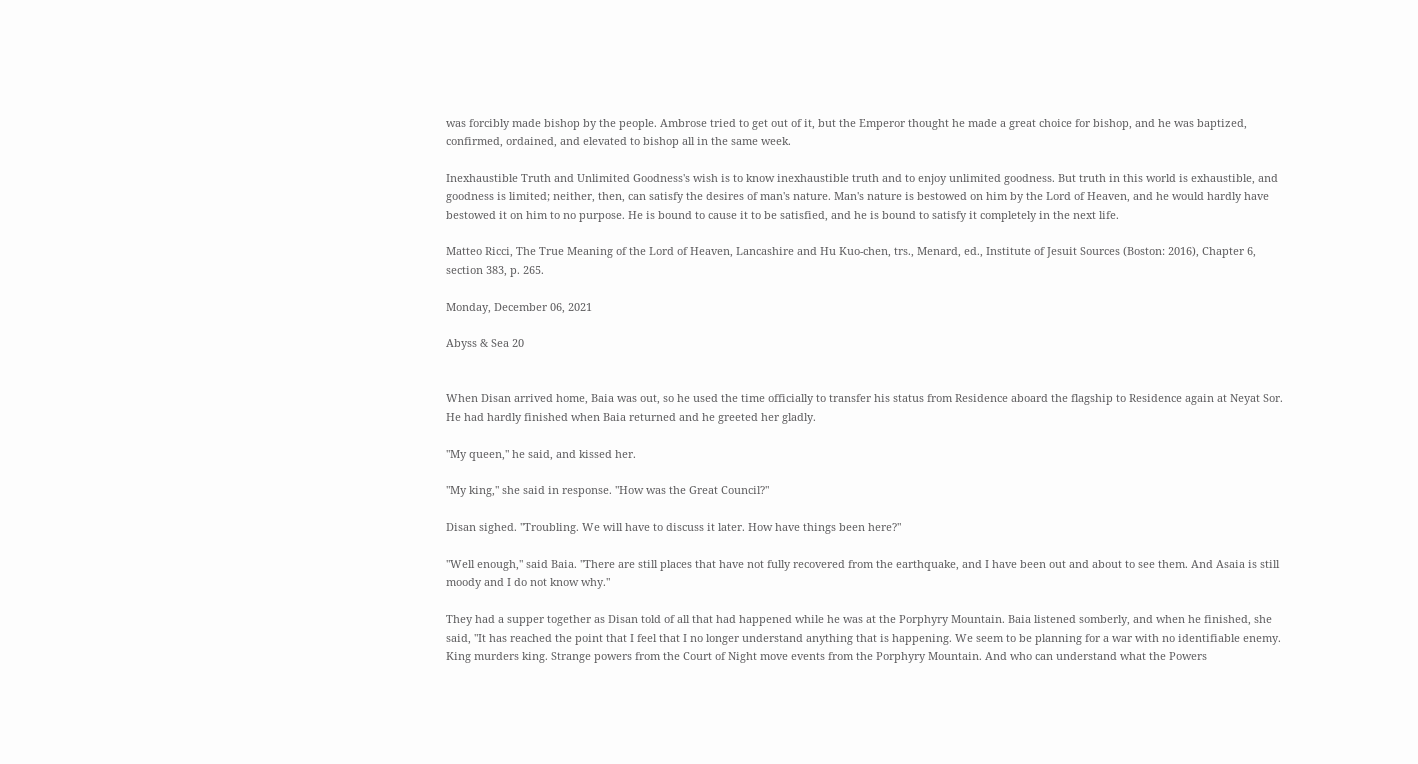was forcibly made bishop by the people. Ambrose tried to get out of it, but the Emperor thought he made a great choice for bishop, and he was baptized, confirmed, ordained, and elevated to bishop all in the same week.

Inexhaustible Truth and Unlimited Goodness's wish is to know inexhaustible truth and to enjoy unlimited goodness. But truth in this world is exhaustible, and goodness is limited; neither, then, can satisfy the desires of man's nature. Man's nature is bestowed on him by the Lord of Heaven, and he would hardly have bestowed it on him to no purpose. He is bound to cause it to be satisfied, and he is bound to satisfy it completely in the next life.

Matteo Ricci, The True Meaning of the Lord of Heaven, Lancashire and Hu Kuo-chen, trs., Menard, ed., Institute of Jesuit Sources (Boston: 2016), Chapter 6, section 383, p. 265.

Monday, December 06, 2021

Abyss & Sea 20


When Disan arrived home, Baia was out, so he used the time officially to transfer his status from Residence aboard the flagship to Residence again at Neyat Sor. He had hardly finished when Baia returned and he greeted her gladly.

"My queen," he said, and kissed her.

"My king," she said in response. "How was the Great Council?"

Disan sighed. "Troubling. We will have to discuss it later. How have things been here?"

"Well enough," said Baia. "There are still places that have not fully recovered from the earthquake, and I have been out and about to see them. And Asaia is still moody and I do not know why."

They had a supper together as Disan told of all that had happened while he was at the Porphyry Mountain. Baia listened somberly, and when he finished, she said, "It has reached the point that I feel that I no longer understand anything that is happening. We seem to be planning for a war with no identifiable enemy. King murders king. Strange powers from the Court of Night move events from the Porphyry Mountain. And who can understand what the Powers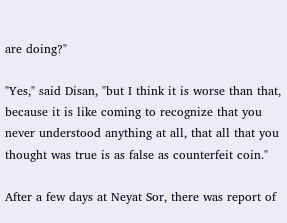are doing?"

"Yes," said Disan, "but I think it is worse than that, because it is like coming to recognize that you never understood anything at all, that all that you thought was true is as false as counterfeit coin."

After a few days at Neyat Sor, there was report of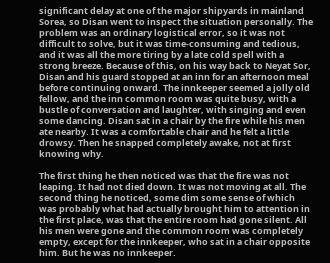significant delay at one of the major shipyards in mainland Sorea, so Disan went to inspect the situation personally. The problem was an ordinary logistical error, so it was not difficult to solve, but it was time-consuming and tedious, and it was all the more tiring by a late cold spell with a strong breeze. Because of this, on his way back to Neyat Sor, Disan and his guard stopped at an inn for an afternoon meal before continuing onward. The innkeeper seemed a jolly old fellow, and the inn common room was quite busy, with a bustle of conversation and laughter, with singing and even some dancing. Disan sat in a chair by the fire while his men ate nearby. It was a comfortable chair and he felt a little drowsy. Then he snapped completely awake, not at first knowing why.

The first thing he then noticed was that the fire was not leaping. It had not died down. It was not moving at all. The second thing he noticed, some dim some sense of which was probably what had actually brought him to attention in the first place, was that the entire room had gone silent. All his men were gone and the common room was completely empty, except for the innkeeper, who sat in a chair opposite him. But he was no innkeeper.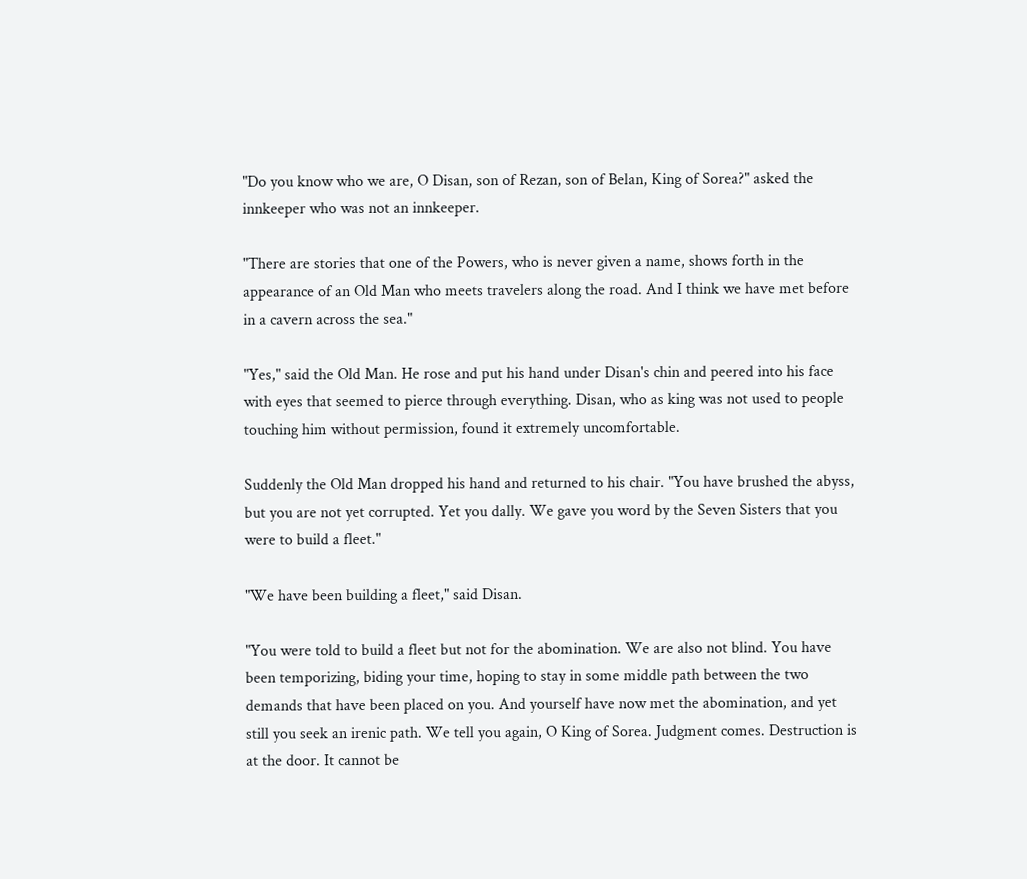"Do you know who we are, O Disan, son of Rezan, son of Belan, King of Sorea?" asked the innkeeper who was not an innkeeper.

"There are stories that one of the Powers, who is never given a name, shows forth in the appearance of an Old Man who meets travelers along the road. And I think we have met before in a cavern across the sea."

"Yes," said the Old Man. He rose and put his hand under Disan's chin and peered into his face with eyes that seemed to pierce through everything. Disan, who as king was not used to people touching him without permission, found it extremely uncomfortable.

Suddenly the Old Man dropped his hand and returned to his chair. "You have brushed the abyss, but you are not yet corrupted. Yet you dally. We gave you word by the Seven Sisters that you were to build a fleet."

"We have been building a fleet," said Disan.

"You were told to build a fleet but not for the abomination. We are also not blind. You have been temporizing, biding your time, hoping to stay in some middle path between the two demands that have been placed on you. And yourself have now met the abomination, and yet still you seek an irenic path. We tell you again, O King of Sorea. Judgment comes. Destruction is at the door. It cannot be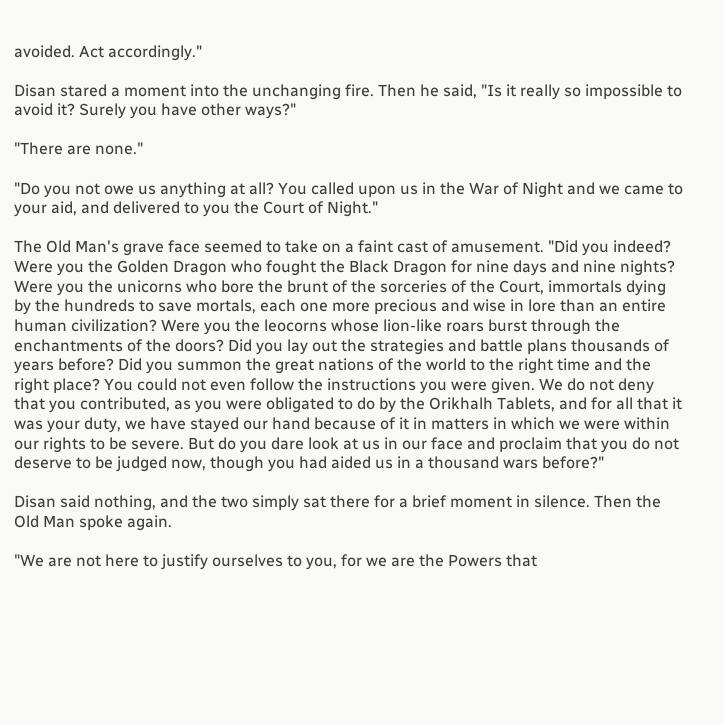avoided. Act accordingly."

Disan stared a moment into the unchanging fire. Then he said, "Is it really so impossible to avoid it? Surely you have other ways?"

"There are none."

"Do you not owe us anything at all? You called upon us in the War of Night and we came to your aid, and delivered to you the Court of Night."

The Old Man's grave face seemed to take on a faint cast of amusement. "Did you indeed? Were you the Golden Dragon who fought the Black Dragon for nine days and nine nights? Were you the unicorns who bore the brunt of the sorceries of the Court, immortals dying by the hundreds to save mortals, each one more precious and wise in lore than an entire human civilization? Were you the leocorns whose lion-like roars burst through the enchantments of the doors? Did you lay out the strategies and battle plans thousands of years before? Did you summon the great nations of the world to the right time and the right place? You could not even follow the instructions you were given. We do not deny that you contributed, as you were obligated to do by the Orikhalh Tablets, and for all that it was your duty, we have stayed our hand because of it in matters in which we were within our rights to be severe. But do you dare look at us in our face and proclaim that you do not deserve to be judged now, though you had aided us in a thousand wars before?"

Disan said nothing, and the two simply sat there for a brief moment in silence. Then the Old Man spoke again.

"We are not here to justify ourselves to you, for we are the Powers that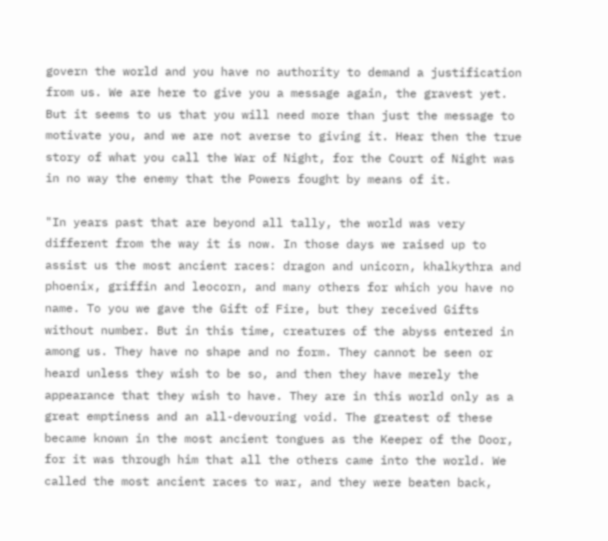govern the world and you have no authority to demand a justification from us. We are here to give you a message again, the gravest yet. But it seems to us that you will need more than just the message to motivate you, and we are not averse to giving it. Hear then the true story of what you call the War of Night, for the Court of Night was in no way the enemy that the Powers fought by means of it.

"In years past that are beyond all tally, the world was very different from the way it is now. In those days we raised up to assist us the most ancient races: dragon and unicorn, khalkythra and phoenix, griffin and leocorn, and many others for which you have no name. To you we gave the Gift of Fire, but they received Gifts without number. But in this time, creatures of the abyss entered in among us. They have no shape and no form. They cannot be seen or heard unless they wish to be so, and then they have merely the appearance that they wish to have. They are in this world only as a great emptiness and an all-devouring void. The greatest of these became known in the most ancient tongues as the Keeper of the Door, for it was through him that all the others came into the world. We called the most ancient races to war, and they were beaten back,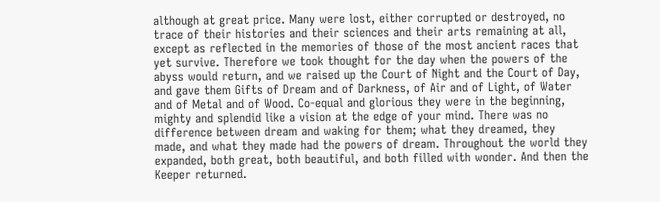although at great price. Many were lost, either corrupted or destroyed, no trace of their histories and their sciences and their arts remaining at all, except as reflected in the memories of those of the most ancient races that yet survive. Therefore we took thought for the day when the powers of the abyss would return, and we raised up the Court of Night and the Court of Day, and gave them Gifts of Dream and of Darkness, of Air and of Light, of Water and of Metal and of Wood. Co-equal and glorious they were in the beginning, mighty and splendid like a vision at the edge of your mind. There was no difference between dream and waking for them; what they dreamed, they made, and what they made had the powers of dream. Throughout the world they expanded, both great, both beautiful, and both filled with wonder. And then the Keeper returned.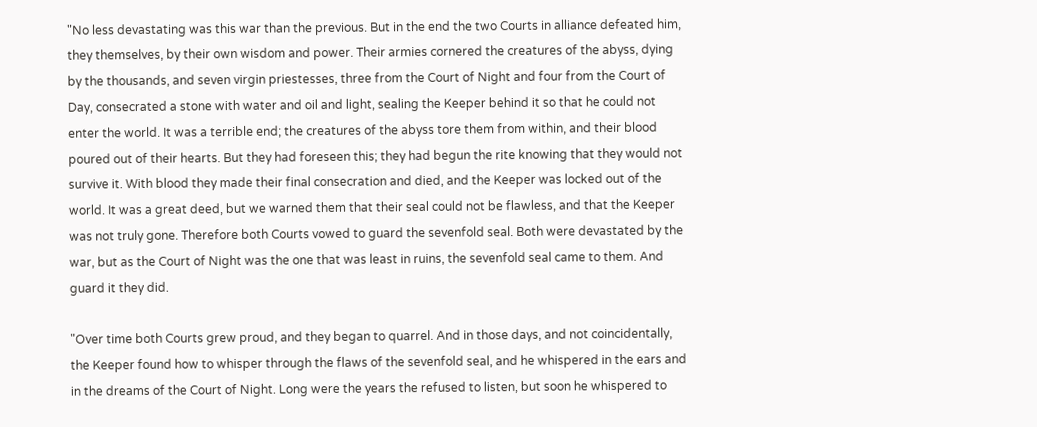"No less devastating was this war than the previous. But in the end the two Courts in alliance defeated him, they themselves, by their own wisdom and power. Their armies cornered the creatures of the abyss, dying by the thousands, and seven virgin priestesses, three from the Court of Night and four from the Court of Day, consecrated a stone with water and oil and light, sealing the Keeper behind it so that he could not enter the world. It was a terrible end; the creatures of the abyss tore them from within, and their blood poured out of their hearts. But they had foreseen this; they had begun the rite knowing that they would not survive it. With blood they made their final consecration and died, and the Keeper was locked out of the world. It was a great deed, but we warned them that their seal could not be flawless, and that the Keeper was not truly gone. Therefore both Courts vowed to guard the sevenfold seal. Both were devastated by the war, but as the Court of Night was the one that was least in ruins, the sevenfold seal came to them. And guard it they did.

"Over time both Courts grew proud, and they began to quarrel. And in those days, and not coincidentally, the Keeper found how to whisper through the flaws of the sevenfold seal, and he whispered in the ears and in the dreams of the Court of Night. Long were the years the refused to listen, but soon he whispered to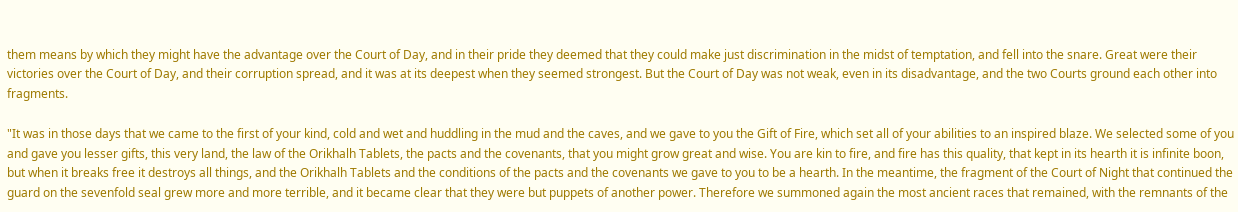them means by which they might have the advantage over the Court of Day, and in their pride they deemed that they could make just discrimination in the midst of temptation, and fell into the snare. Great were their victories over the Court of Day, and their corruption spread, and it was at its deepest when they seemed strongest. But the Court of Day was not weak, even in its disadvantage, and the two Courts ground each other into fragments.

"It was in those days that we came to the first of your kind, cold and wet and huddling in the mud and the caves, and we gave to you the Gift of Fire, which set all of your abilities to an inspired blaze. We selected some of you and gave you lesser gifts, this very land, the law of the Orikhalh Tablets, the pacts and the covenants, that you might grow great and wise. You are kin to fire, and fire has this quality, that kept in its hearth it is infinite boon, but when it breaks free it destroys all things, and the Orikhalh Tablets and the conditions of the pacts and the covenants we gave to you to be a hearth. In the meantime, the fragment of the Court of Night that continued the guard on the sevenfold seal grew more and more terrible, and it became clear that they were but puppets of another power. Therefore we summoned again the most ancient races that remained, with the remnants of the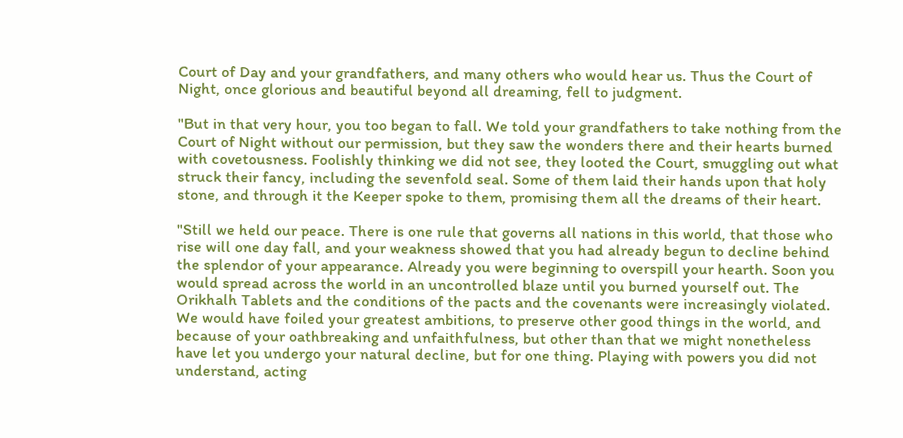Court of Day and your grandfathers, and many others who would hear us. Thus the Court of Night, once glorious and beautiful beyond all dreaming, fell to judgment.

"But in that very hour, you too began to fall. We told your grandfathers to take nothing from the Court of Night without our permission, but they saw the wonders there and their hearts burned with covetousness. Foolishly thinking we did not see, they looted the Court, smuggling out what struck their fancy, including the sevenfold seal. Some of them laid their hands upon that holy stone, and through it the Keeper spoke to them, promising them all the dreams of their heart.

"Still we held our peace. There is one rule that governs all nations in this world, that those who rise will one day fall, and your weakness showed that you had already begun to decline behind the splendor of your appearance. Already you were beginning to overspill your hearth. Soon you would spread across the world in an uncontrolled blaze until you burned yourself out. The Orikhalh Tablets and the conditions of the pacts and the covenants were increasingly violated. We would have foiled your greatest ambitions, to preserve other good things in the world, and because of your oathbreaking and unfaithfulness, but other than that we might nonetheless have let you undergo your natural decline, but for one thing. Playing with powers you did not understand, acting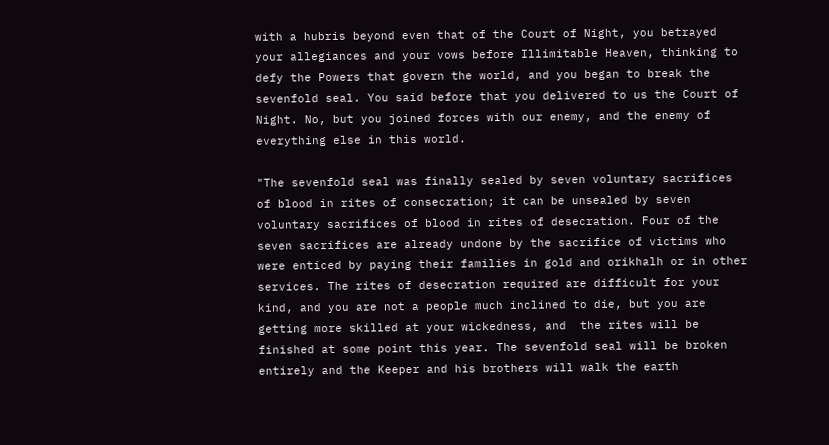with a hubris beyond even that of the Court of Night, you betrayed your allegiances and your vows before Illimitable Heaven, thinking to defy the Powers that govern the world, and you began to break the sevenfold seal. You said before that you delivered to us the Court of Night. No, but you joined forces with our enemy, and the enemy of everything else in this world.

"The sevenfold seal was finally sealed by seven voluntary sacrifices of blood in rites of consecration; it can be unsealed by seven voluntary sacrifices of blood in rites of desecration. Four of the seven sacrifices are already undone by the sacrifice of victims who were enticed by paying their families in gold and orikhalh or in other services. The rites of desecration required are difficult for your kind, and you are not a people much inclined to die, but you are getting more skilled at your wickedness, and  the rites will be finished at some point this year. The sevenfold seal will be broken entirely and the Keeper and his brothers will walk the earth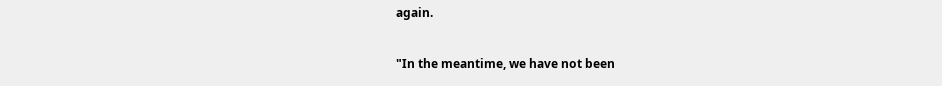again.

"In the meantime, we have not been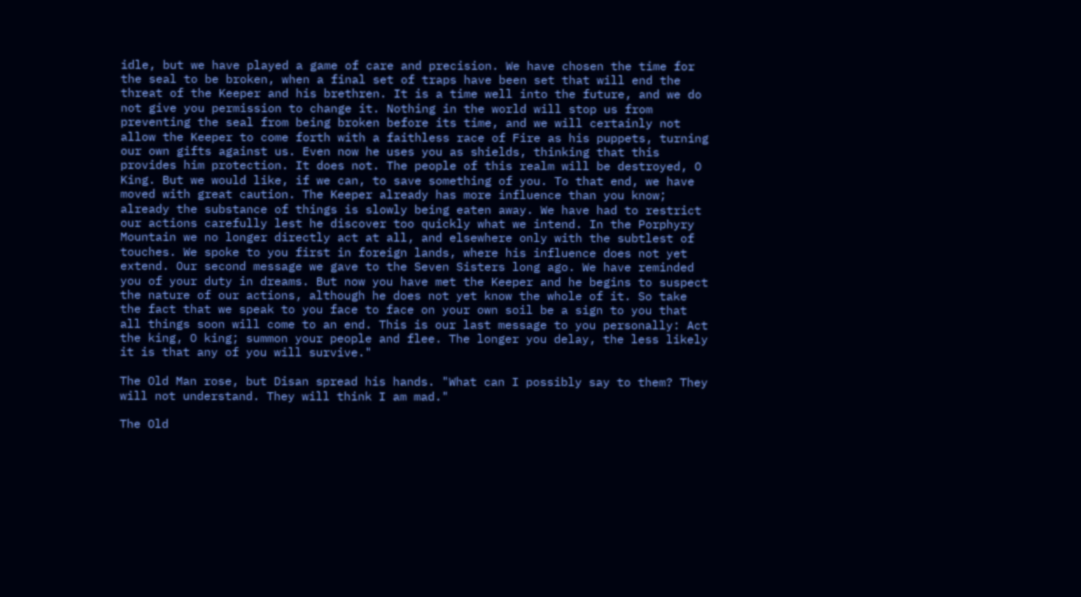idle, but we have played a game of care and precision. We have chosen the time for the seal to be broken, when a final set of traps have been set that will end the threat of the Keeper and his brethren. It is a time well into the future, and we do not give you permission to change it. Nothing in the world will stop us from preventing the seal from being broken before its time, and we will certainly not allow the Keeper to come forth with a faithless race of Fire as his puppets, turning our own gifts against us. Even now he uses you as shields, thinking that this provides him protection. It does not. The people of this realm will be destroyed, O King. But we would like, if we can, to save something of you. To that end, we have moved with great caution. The Keeper already has more influence than you know; already the substance of things is slowly being eaten away. We have had to restrict our actions carefully lest he discover too quickly what we intend. In the Porphyry Mountain we no longer directly act at all, and elsewhere only with the subtlest of touches. We spoke to you first in foreign lands, where his influence does not yet extend. Our second message we gave to the Seven Sisters long ago. We have reminded you of your duty in dreams. But now you have met the Keeper and he begins to suspect the nature of our actions, although he does not yet know the whole of it. So take the fact that we speak to you face to face on your own soil be a sign to you that all things soon will come to an end. This is our last message to you personally: Act the king, O king; summon your people and flee. The longer you delay, the less likely it is that any of you will survive."

The Old Man rose, but Disan spread his hands. "What can I possibly say to them? They will not understand. They will think I am mad."

The Old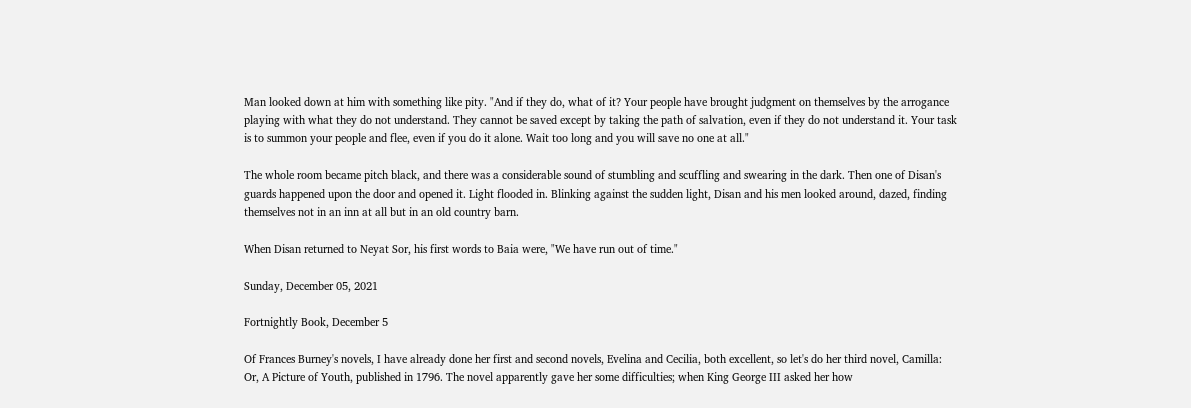Man looked down at him with something like pity. "And if they do, what of it? Your people have brought judgment on themselves by the arrogance playing with what they do not understand. They cannot be saved except by taking the path of salvation, even if they do not understand it. Your task is to summon your people and flee, even if you do it alone. Wait too long and you will save no one at all."

The whole room became pitch black, and there was a considerable sound of stumbling and scuffling and swearing in the dark. Then one of Disan's guards happened upon the door and opened it. Light flooded in. Blinking against the sudden light, Disan and his men looked around, dazed, finding themselves not in an inn at all but in an old country barn.

When Disan returned to Neyat Sor, his first words to Baia were, "We have run out of time."

Sunday, December 05, 2021

Fortnightly Book, December 5

Of Frances Burney's novels, I have already done her first and second novels, Evelina and Cecilia, both excellent, so let's do her third novel, Camilla: Or, A Picture of Youth, published in 1796. The novel apparently gave her some difficulties; when King George III asked her how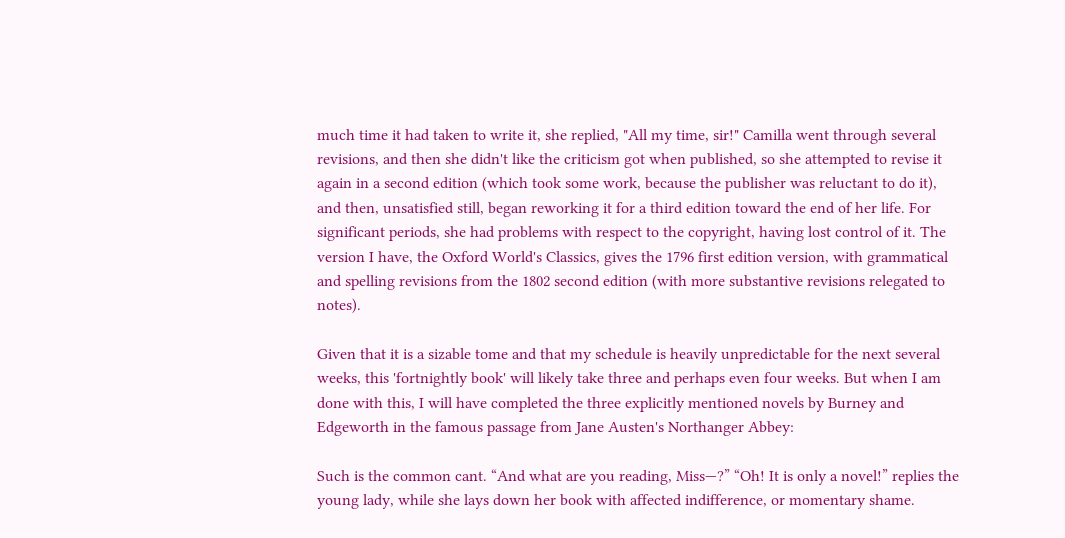much time it had taken to write it, she replied, "All my time, sir!" Camilla went through several revisions, and then she didn't like the criticism got when published, so she attempted to revise it again in a second edition (which took some work, because the publisher was reluctant to do it), and then, unsatisfied still, began reworking it for a third edition toward the end of her life. For significant periods, she had problems with respect to the copyright, having lost control of it. The version I have, the Oxford World's Classics, gives the 1796 first edition version, with grammatical and spelling revisions from the 1802 second edition (with more substantive revisions relegated to notes).

Given that it is a sizable tome and that my schedule is heavily unpredictable for the next several weeks, this 'fortnightly book' will likely take three and perhaps even four weeks. But when I am done with this, I will have completed the three explicitly mentioned novels by Burney and Edgeworth in the famous passage from Jane Austen's Northanger Abbey:

Such is the common cant. “And what are you reading, Miss—?” “Oh! It is only a novel!” replies the young lady, while she lays down her book with affected indifference, or momentary shame.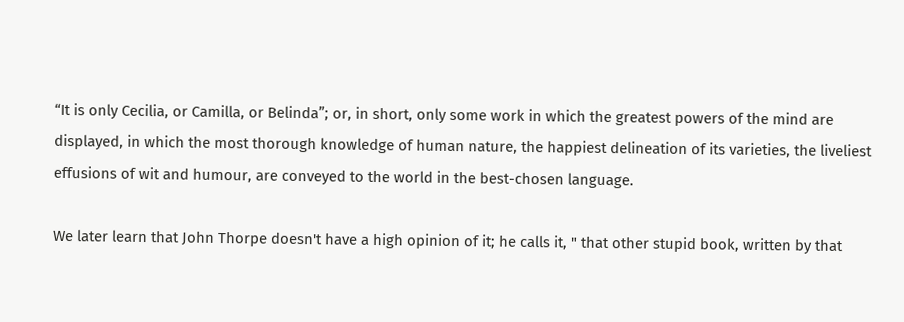“It is only Cecilia, or Camilla, or Belinda”; or, in short, only some work in which the greatest powers of the mind are displayed, in which the most thorough knowledge of human nature, the happiest delineation of its varieties, the liveliest effusions of wit and humour, are conveyed to the world in the best-chosen language.

We later learn that John Thorpe doesn't have a high opinion of it; he calls it, " that other stupid book, written by that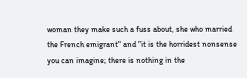woman they make such a fuss about, she who married the French emigrant" and "it is the horridest nonsense you can imagine; there is nothing in the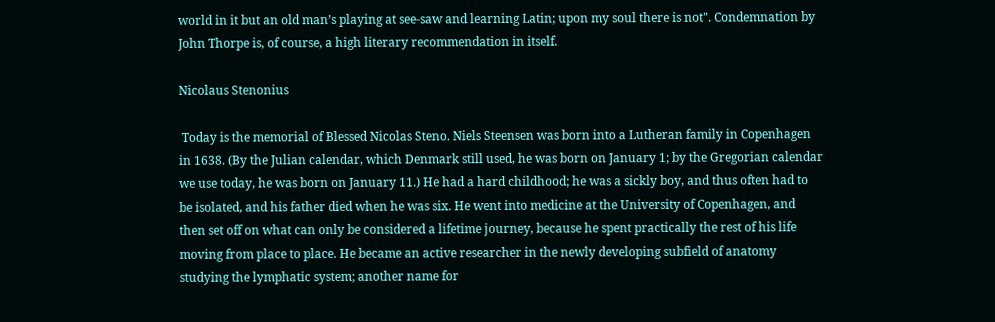world in it but an old man’s playing at see-saw and learning Latin; upon my soul there is not". Condemnation by John Thorpe is, of course, a high literary recommendation in itself.

Nicolaus Stenonius

 Today is the memorial of Blessed Nicolas Steno. Niels Steensen was born into a Lutheran family in Copenhagen in 1638. (By the Julian calendar, which Denmark still used, he was born on January 1; by the Gregorian calendar we use today, he was born on January 11.) He had a hard childhood; he was a sickly boy, and thus often had to be isolated, and his father died when he was six. He went into medicine at the University of Copenhagen, and then set off on what can only be considered a lifetime journey, because he spent practically the rest of his life moving from place to place. He became an active researcher in the newly developing subfield of anatomy studying the lymphatic system; another name for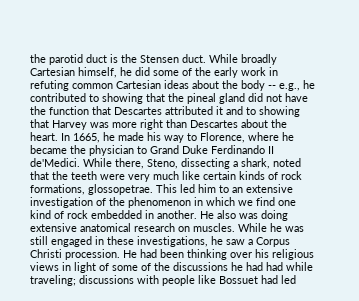the parotid duct is the Stensen duct. While broadly Cartesian himself, he did some of the early work in refuting common Cartesian ideas about the body -- e.g., he contributed to showing that the pineal gland did not have the function that Descartes attributed it and to showing that Harvey was more right than Descartes about the heart. In 1665, he made his way to Florence, where he became the physician to Grand Duke Ferdinando II de'Medici. While there, Steno, dissecting a shark, noted that the teeth were very much like certain kinds of rock formations, glossopetrae. This led him to an extensive investigation of the phenomenon in which we find one kind of rock embedded in another. He also was doing extensive anatomical research on muscles. While he was still engaged in these investigations, he saw a Corpus Christi procession. He had been thinking over his religious views in light of some of the discussions he had had while traveling; discussions with people like Bossuet had led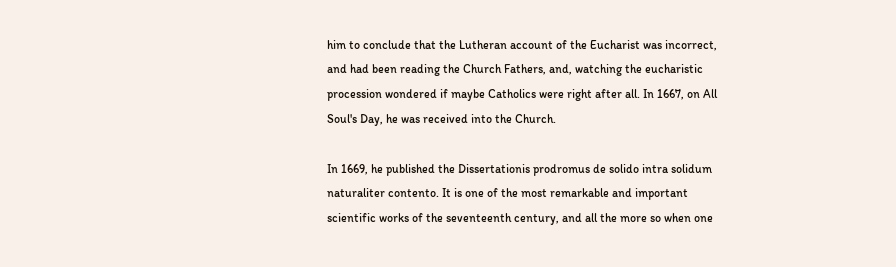him to conclude that the Lutheran account of the Eucharist was incorrect, and had been reading the Church Fathers, and, watching the eucharistic procession wondered if maybe Catholics were right after all. In 1667, on All Soul's Day, he was received into the Church.

In 1669, he published the Dissertationis prodromus de solido intra solidum naturaliter contento. It is one of the most remarkable and important scientific works of the seventeenth century, and all the more so when one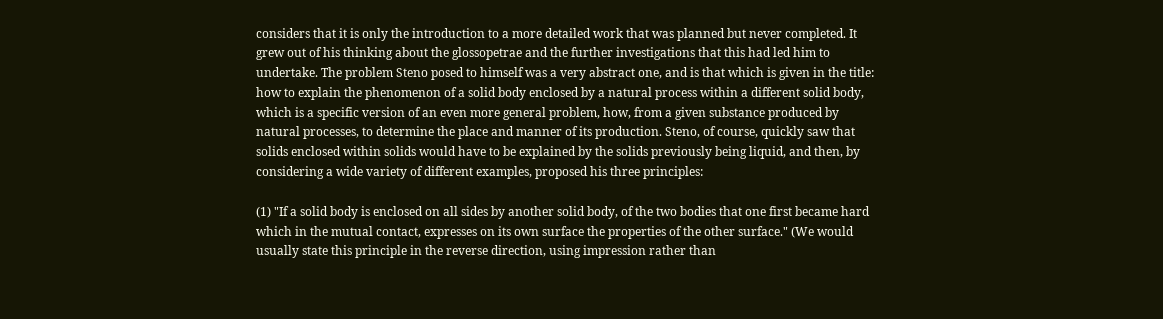considers that it is only the introduction to a more detailed work that was planned but never completed. It grew out of his thinking about the glossopetrae and the further investigations that this had led him to undertake. The problem Steno posed to himself was a very abstract one, and is that which is given in the title: how to explain the phenomenon of a solid body enclosed by a natural process within a different solid body, which is a specific version of an even more general problem, how, from a given substance produced by natural processes, to determine the place and manner of its production. Steno, of course, quickly saw that solids enclosed within solids would have to be explained by the solids previously being liquid, and then, by considering a wide variety of different examples, proposed his three principles:

(1) "If a solid body is enclosed on all sides by another solid body, of the two bodies that one first became hard which in the mutual contact, expresses on its own surface the properties of the other surface." (We would usually state this principle in the reverse direction, using impression rather than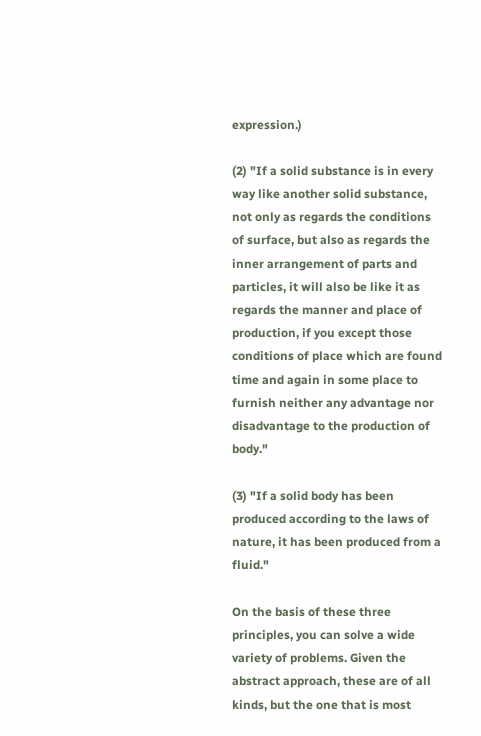expression.)

(2) "If a solid substance is in every way like another solid substance, not only as regards the conditions of surface, but also as regards the inner arrangement of parts and particles, it will also be like it as regards the manner and place of production, if you except those conditions of place which are found time and again in some place to furnish neither any advantage nor disadvantage to the production of body."

(3) "If a solid body has been produced according to the laws of nature, it has been produced from a fluid."

On the basis of these three principles, you can solve a wide variety of problems. Given the abstract approach, these are of all kinds, but the one that is most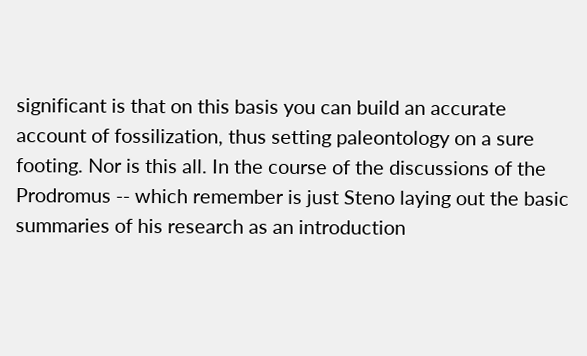significant is that on this basis you can build an accurate account of fossilization, thus setting paleontology on a sure footing. Nor is this all. In the course of the discussions of the Prodromus -- which remember is just Steno laying out the basic summaries of his research as an introduction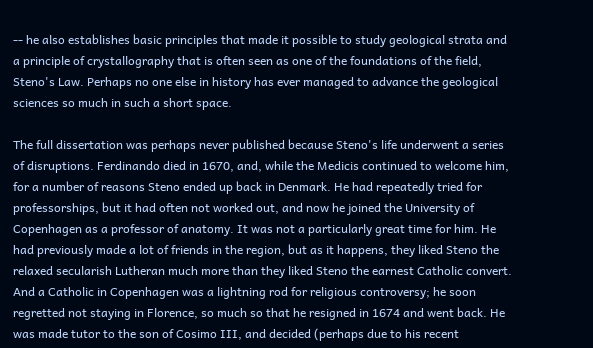-- he also establishes basic principles that made it possible to study geological strata and a principle of crystallography that is often seen as one of the foundations of the field, Steno's Law. Perhaps no one else in history has ever managed to advance the geological sciences so much in such a short space.

The full dissertation was perhaps never published because Steno's life underwent a series of disruptions. Ferdinando died in 1670, and, while the Medicis continued to welcome him, for a number of reasons Steno ended up back in Denmark. He had repeatedly tried for professorships, but it had often not worked out, and now he joined the University of Copenhagen as a professor of anatomy. It was not a particularly great time for him. He had previously made a lot of friends in the region, but as it happens, they liked Steno the relaxed secularish Lutheran much more than they liked Steno the earnest Catholic convert. And a Catholic in Copenhagen was a lightning rod for religious controversy; he soon regretted not staying in Florence, so much so that he resigned in 1674 and went back. He was made tutor to the son of Cosimo III, and decided (perhaps due to his recent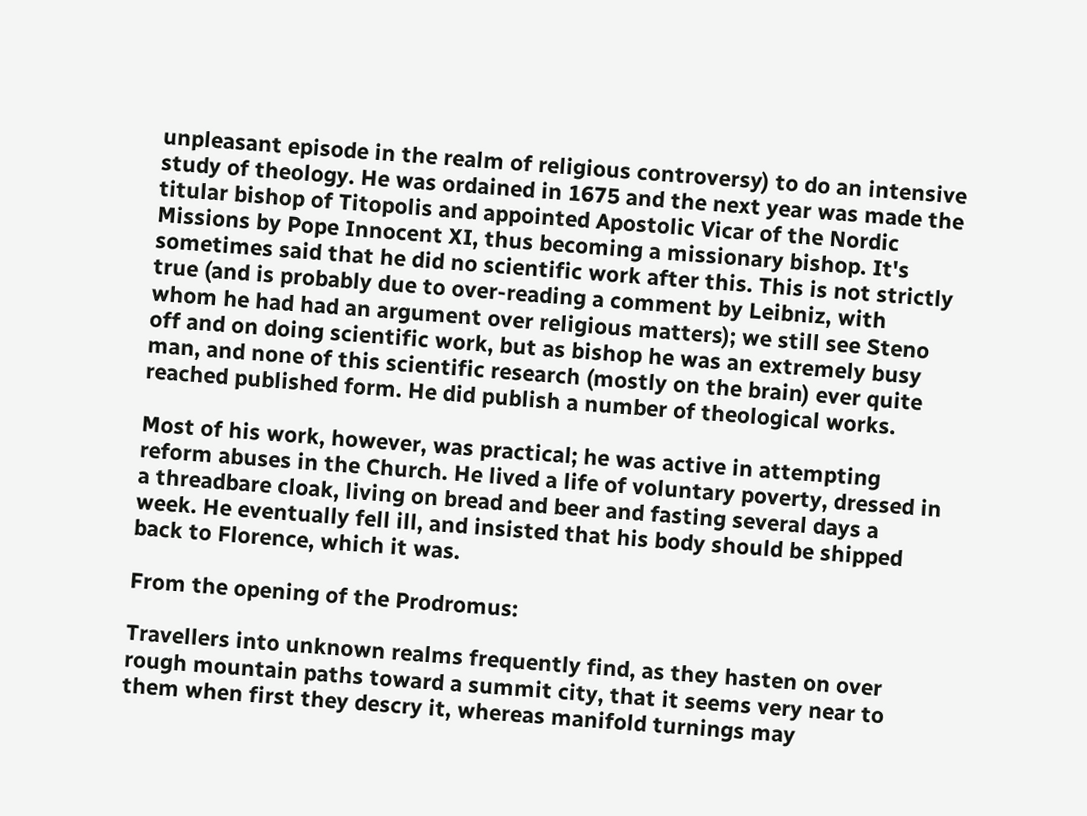unpleasant episode in the realm of religious controversy) to do an intensive study of theology. He was ordained in 1675 and the next year was made the titular bishop of Titopolis and appointed Apostolic Vicar of the Nordic Missions by Pope Innocent XI, thus becoming a missionary bishop. It's sometimes said that he did no scientific work after this. This is not strictly true (and is probably due to over-reading a comment by Leibniz, with whom he had had an argument over religious matters); we still see Steno off and on doing scientific work, but as bishop he was an extremely busy man, and none of this scientific research (mostly on the brain) ever quite reached published form. He did publish a number of theological works.

Most of his work, however, was practical; he was active in attempting reform abuses in the Church. He lived a life of voluntary poverty, dressed in a threadbare cloak, living on bread and beer and fasting several days a week. He eventually fell ill, and insisted that his body should be shipped back to Florence, which it was.

From the opening of the Prodromus:

Travellers into unknown realms frequently find, as they hasten on over rough mountain paths toward a summit city, that it seems very near to them when first they descry it, whereas manifold turnings may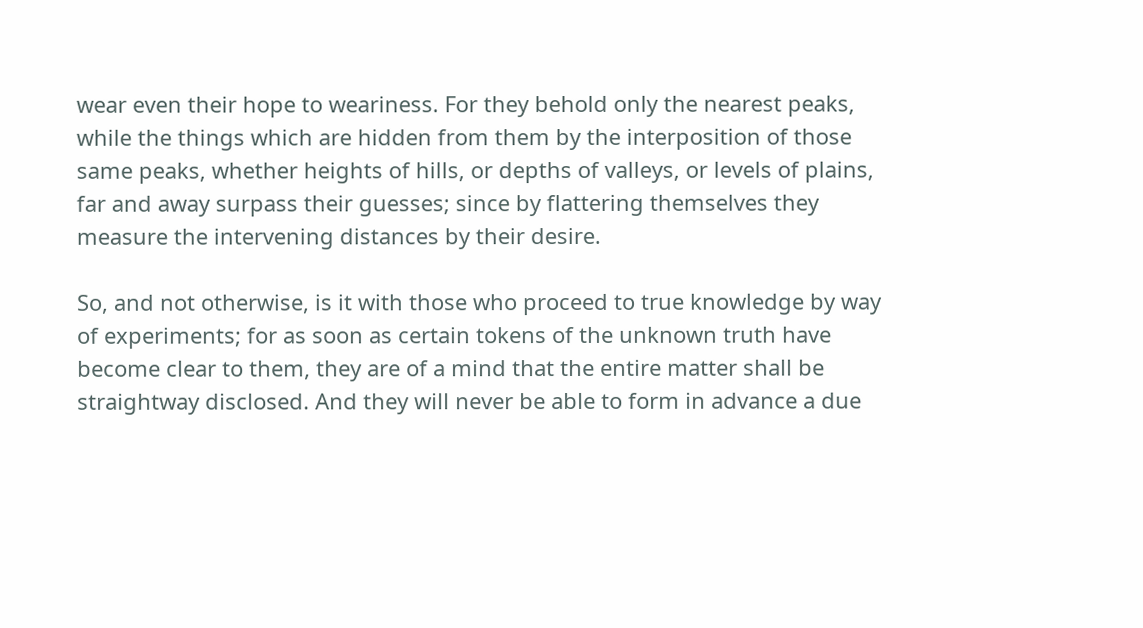wear even their hope to weariness. For they behold only the nearest peaks, while the things which are hidden from them by the interposition of those same peaks, whether heights of hills, or depths of valleys, or levels of plains, far and away surpass their guesses; since by flattering themselves they measure the intervening distances by their desire.

So, and not otherwise, is it with those who proceed to true knowledge by way of experiments; for as soon as certain tokens of the unknown truth have become clear to them, they are of a mind that the entire matter shall be straightway disclosed. And they will never be able to form in advance a due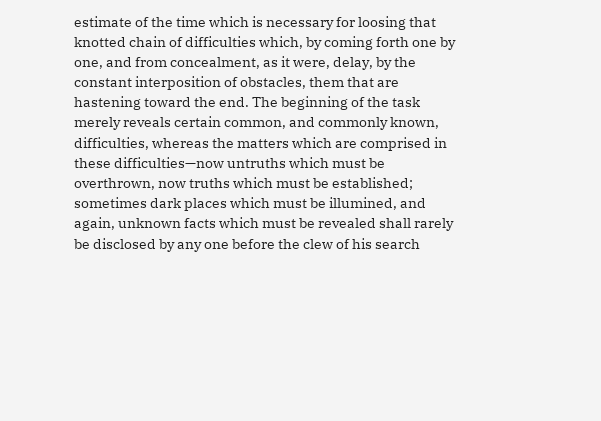estimate of the time which is necessary for loosing that knotted chain of difficulties which, by coming forth one by one, and from concealment, as it were, delay, by the constant interposition of obstacles, them that are hastening toward the end. The beginning of the task merely reveals certain common, and commonly known, difficulties, whereas the matters which are comprised in these difficulties—now untruths which must be overthrown, now truths which must be established; sometimes dark places which must be illumined, and again, unknown facts which must be revealed shall rarely be disclosed by any one before the clew of his search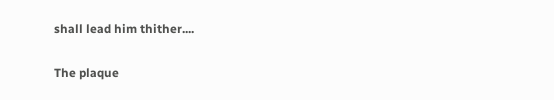shall lead him thither....

The plaque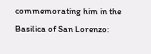commemorating him in the Basilica of San Lorenzo: